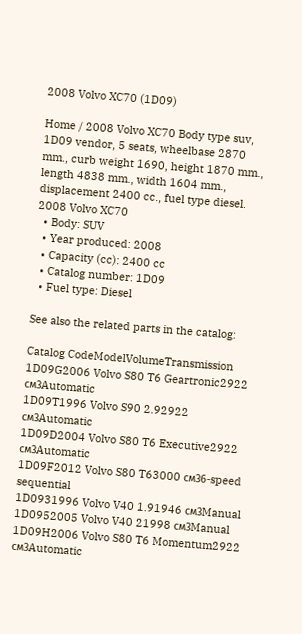2008 Volvo XC70 (1D09)

Home / 2008 Volvo XC70 Body type suv, 1D09 vendor, 5 seats, wheelbase 2870 mm., curb weight 1690, height 1870 mm., length 4838 mm., width 1604 mm., displacement 2400 cc., fuel type diesel.
2008 Volvo XC70
  • Body: SUV
  • Year produced: 2008
  • Capacity (cc): 2400 cc
  • Catalog number: 1D09
  • Fuel type: Diesel

See also the related parts in the catalog:

Catalog CodeModelVolumeTransmission
1D09G2006 Volvo S80 T6 Geartronic2922 см3Automatic
1D09T1996 Volvo S90 2.92922 см3Automatic
1D09D2004 Volvo S80 T6 Executive2922 см3Automatic
1D09F2012 Volvo S80 T63000 см36-speed sequential
1D0931996 Volvo V40 1.91946 см3Manual
1D0952005 Volvo V40 21998 см3Manual
1D09H2006 Volvo S80 T6 Momentum2922 см3Automatic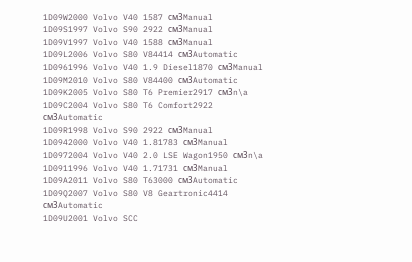1D09W2000 Volvo V40 1587 см3Manual
1D09S1997 Volvo S90 2922 см3Manual
1D09V1997 Volvo V40 1588 см3Manual
1D09L2006 Volvo S80 V84414 см3Automatic
1D0961996 Volvo V40 1.9 Diesel1870 см3Manual
1D09M2010 Volvo S80 V84400 см3Automatic
1D09K2005 Volvo S80 T6 Premier2917 см3n\a
1D09C2004 Volvo S80 T6 Comfort2922 см3Automatic
1D09R1998 Volvo S90 2922 см3Manual
1D0942000 Volvo V40 1.81783 см3Manual
1D0972004 Volvo V40 2.0 LSE Wagon1950 см3n\a
1D0911996 Volvo V40 1.71731 см3Manual
1D09A2011 Volvo S80 T63000 см3Automatic
1D09Q2007 Volvo S80 V8 Geartronic4414 см3Automatic
1D09U2001 Volvo SCC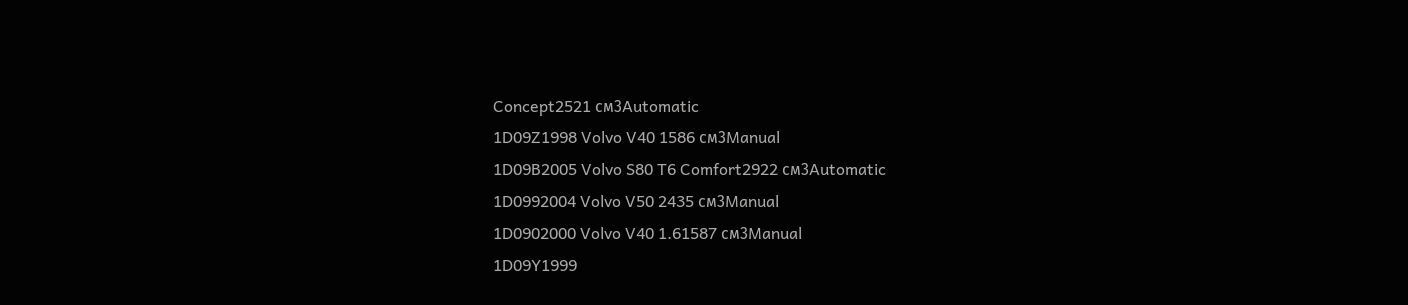Concept2521 см3Automatic
1D09Z1998 Volvo V40 1586 см3Manual
1D09B2005 Volvo S80 T6 Comfort2922 см3Automatic
1D0992004 Volvo V50 2435 см3Manual
1D0902000 Volvo V40 1.61587 см3Manual
1D09Y1999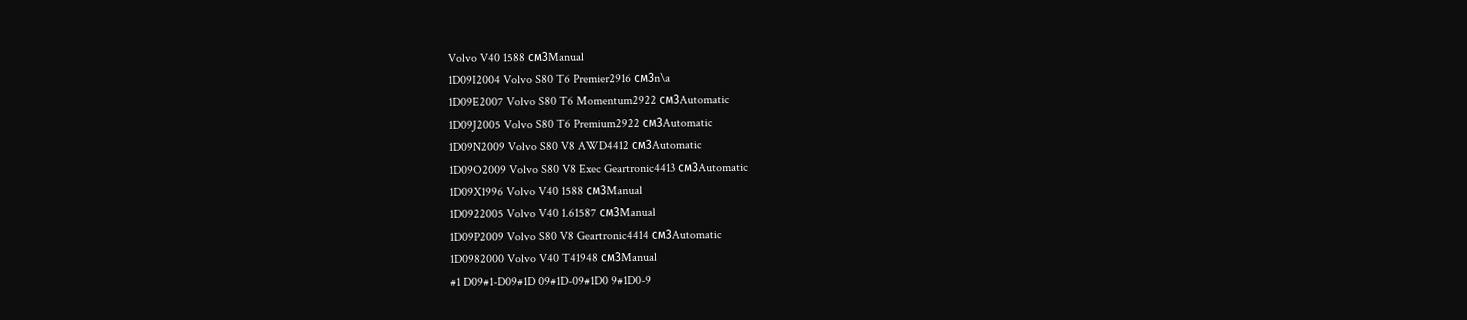Volvo V40 1588 см3Manual
1D09I2004 Volvo S80 T6 Premier2916 см3n\a
1D09E2007 Volvo S80 T6 Momentum2922 см3Automatic
1D09J2005 Volvo S80 T6 Premium2922 см3Automatic
1D09N2009 Volvo S80 V8 AWD4412 см3Automatic
1D09O2009 Volvo S80 V8 Exec Geartronic4413 см3Automatic
1D09X1996 Volvo V40 1588 см3Manual
1D0922005 Volvo V40 1.61587 см3Manual
1D09P2009 Volvo S80 V8 Geartronic4414 см3Automatic
1D0982000 Volvo V40 T41948 см3Manual
#1 D09#1-D09#1D 09#1D-09#1D0 9#1D0-9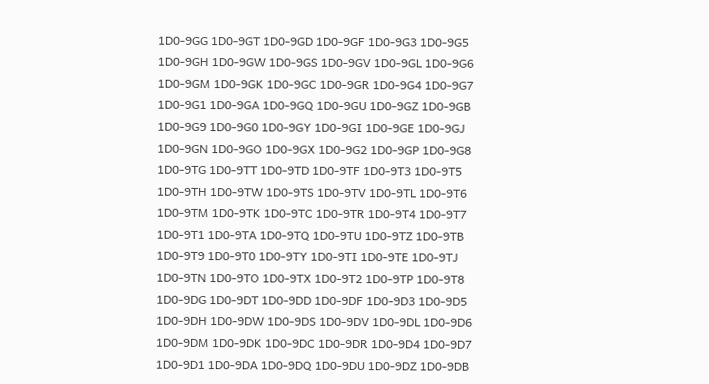1D0-9GG 1D0-9GT 1D0-9GD 1D0-9GF 1D0-9G3 1D0-9G5
1D0-9GH 1D0-9GW 1D0-9GS 1D0-9GV 1D0-9GL 1D0-9G6
1D0-9GM 1D0-9GK 1D0-9GC 1D0-9GR 1D0-9G4 1D0-9G7
1D0-9G1 1D0-9GA 1D0-9GQ 1D0-9GU 1D0-9GZ 1D0-9GB
1D0-9G9 1D0-9G0 1D0-9GY 1D0-9GI 1D0-9GE 1D0-9GJ
1D0-9GN 1D0-9GO 1D0-9GX 1D0-9G2 1D0-9GP 1D0-9G8
1D0-9TG 1D0-9TT 1D0-9TD 1D0-9TF 1D0-9T3 1D0-9T5
1D0-9TH 1D0-9TW 1D0-9TS 1D0-9TV 1D0-9TL 1D0-9T6
1D0-9TM 1D0-9TK 1D0-9TC 1D0-9TR 1D0-9T4 1D0-9T7
1D0-9T1 1D0-9TA 1D0-9TQ 1D0-9TU 1D0-9TZ 1D0-9TB
1D0-9T9 1D0-9T0 1D0-9TY 1D0-9TI 1D0-9TE 1D0-9TJ
1D0-9TN 1D0-9TO 1D0-9TX 1D0-9T2 1D0-9TP 1D0-9T8
1D0-9DG 1D0-9DT 1D0-9DD 1D0-9DF 1D0-9D3 1D0-9D5
1D0-9DH 1D0-9DW 1D0-9DS 1D0-9DV 1D0-9DL 1D0-9D6
1D0-9DM 1D0-9DK 1D0-9DC 1D0-9DR 1D0-9D4 1D0-9D7
1D0-9D1 1D0-9DA 1D0-9DQ 1D0-9DU 1D0-9DZ 1D0-9DB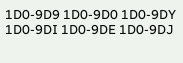1D0-9D9 1D0-9D0 1D0-9DY 1D0-9DI 1D0-9DE 1D0-9DJ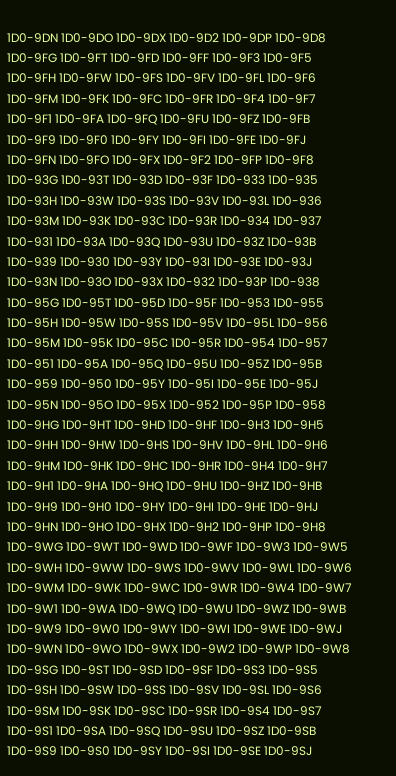1D0-9DN 1D0-9DO 1D0-9DX 1D0-9D2 1D0-9DP 1D0-9D8
1D0-9FG 1D0-9FT 1D0-9FD 1D0-9FF 1D0-9F3 1D0-9F5
1D0-9FH 1D0-9FW 1D0-9FS 1D0-9FV 1D0-9FL 1D0-9F6
1D0-9FM 1D0-9FK 1D0-9FC 1D0-9FR 1D0-9F4 1D0-9F7
1D0-9F1 1D0-9FA 1D0-9FQ 1D0-9FU 1D0-9FZ 1D0-9FB
1D0-9F9 1D0-9F0 1D0-9FY 1D0-9FI 1D0-9FE 1D0-9FJ
1D0-9FN 1D0-9FO 1D0-9FX 1D0-9F2 1D0-9FP 1D0-9F8
1D0-93G 1D0-93T 1D0-93D 1D0-93F 1D0-933 1D0-935
1D0-93H 1D0-93W 1D0-93S 1D0-93V 1D0-93L 1D0-936
1D0-93M 1D0-93K 1D0-93C 1D0-93R 1D0-934 1D0-937
1D0-931 1D0-93A 1D0-93Q 1D0-93U 1D0-93Z 1D0-93B
1D0-939 1D0-930 1D0-93Y 1D0-93I 1D0-93E 1D0-93J
1D0-93N 1D0-93O 1D0-93X 1D0-932 1D0-93P 1D0-938
1D0-95G 1D0-95T 1D0-95D 1D0-95F 1D0-953 1D0-955
1D0-95H 1D0-95W 1D0-95S 1D0-95V 1D0-95L 1D0-956
1D0-95M 1D0-95K 1D0-95C 1D0-95R 1D0-954 1D0-957
1D0-951 1D0-95A 1D0-95Q 1D0-95U 1D0-95Z 1D0-95B
1D0-959 1D0-950 1D0-95Y 1D0-95I 1D0-95E 1D0-95J
1D0-95N 1D0-95O 1D0-95X 1D0-952 1D0-95P 1D0-958
1D0-9HG 1D0-9HT 1D0-9HD 1D0-9HF 1D0-9H3 1D0-9H5
1D0-9HH 1D0-9HW 1D0-9HS 1D0-9HV 1D0-9HL 1D0-9H6
1D0-9HM 1D0-9HK 1D0-9HC 1D0-9HR 1D0-9H4 1D0-9H7
1D0-9H1 1D0-9HA 1D0-9HQ 1D0-9HU 1D0-9HZ 1D0-9HB
1D0-9H9 1D0-9H0 1D0-9HY 1D0-9HI 1D0-9HE 1D0-9HJ
1D0-9HN 1D0-9HO 1D0-9HX 1D0-9H2 1D0-9HP 1D0-9H8
1D0-9WG 1D0-9WT 1D0-9WD 1D0-9WF 1D0-9W3 1D0-9W5
1D0-9WH 1D0-9WW 1D0-9WS 1D0-9WV 1D0-9WL 1D0-9W6
1D0-9WM 1D0-9WK 1D0-9WC 1D0-9WR 1D0-9W4 1D0-9W7
1D0-9W1 1D0-9WA 1D0-9WQ 1D0-9WU 1D0-9WZ 1D0-9WB
1D0-9W9 1D0-9W0 1D0-9WY 1D0-9WI 1D0-9WE 1D0-9WJ
1D0-9WN 1D0-9WO 1D0-9WX 1D0-9W2 1D0-9WP 1D0-9W8
1D0-9SG 1D0-9ST 1D0-9SD 1D0-9SF 1D0-9S3 1D0-9S5
1D0-9SH 1D0-9SW 1D0-9SS 1D0-9SV 1D0-9SL 1D0-9S6
1D0-9SM 1D0-9SK 1D0-9SC 1D0-9SR 1D0-9S4 1D0-9S7
1D0-9S1 1D0-9SA 1D0-9SQ 1D0-9SU 1D0-9SZ 1D0-9SB
1D0-9S9 1D0-9S0 1D0-9SY 1D0-9SI 1D0-9SE 1D0-9SJ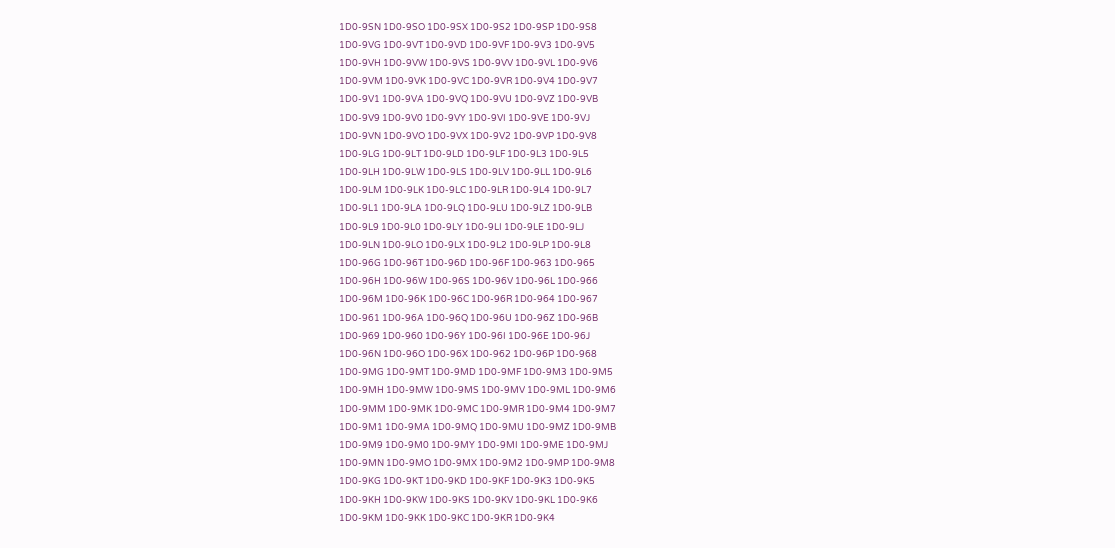1D0-9SN 1D0-9SO 1D0-9SX 1D0-9S2 1D0-9SP 1D0-9S8
1D0-9VG 1D0-9VT 1D0-9VD 1D0-9VF 1D0-9V3 1D0-9V5
1D0-9VH 1D0-9VW 1D0-9VS 1D0-9VV 1D0-9VL 1D0-9V6
1D0-9VM 1D0-9VK 1D0-9VC 1D0-9VR 1D0-9V4 1D0-9V7
1D0-9V1 1D0-9VA 1D0-9VQ 1D0-9VU 1D0-9VZ 1D0-9VB
1D0-9V9 1D0-9V0 1D0-9VY 1D0-9VI 1D0-9VE 1D0-9VJ
1D0-9VN 1D0-9VO 1D0-9VX 1D0-9V2 1D0-9VP 1D0-9V8
1D0-9LG 1D0-9LT 1D0-9LD 1D0-9LF 1D0-9L3 1D0-9L5
1D0-9LH 1D0-9LW 1D0-9LS 1D0-9LV 1D0-9LL 1D0-9L6
1D0-9LM 1D0-9LK 1D0-9LC 1D0-9LR 1D0-9L4 1D0-9L7
1D0-9L1 1D0-9LA 1D0-9LQ 1D0-9LU 1D0-9LZ 1D0-9LB
1D0-9L9 1D0-9L0 1D0-9LY 1D0-9LI 1D0-9LE 1D0-9LJ
1D0-9LN 1D0-9LO 1D0-9LX 1D0-9L2 1D0-9LP 1D0-9L8
1D0-96G 1D0-96T 1D0-96D 1D0-96F 1D0-963 1D0-965
1D0-96H 1D0-96W 1D0-96S 1D0-96V 1D0-96L 1D0-966
1D0-96M 1D0-96K 1D0-96C 1D0-96R 1D0-964 1D0-967
1D0-961 1D0-96A 1D0-96Q 1D0-96U 1D0-96Z 1D0-96B
1D0-969 1D0-960 1D0-96Y 1D0-96I 1D0-96E 1D0-96J
1D0-96N 1D0-96O 1D0-96X 1D0-962 1D0-96P 1D0-968
1D0-9MG 1D0-9MT 1D0-9MD 1D0-9MF 1D0-9M3 1D0-9M5
1D0-9MH 1D0-9MW 1D0-9MS 1D0-9MV 1D0-9ML 1D0-9M6
1D0-9MM 1D0-9MK 1D0-9MC 1D0-9MR 1D0-9M4 1D0-9M7
1D0-9M1 1D0-9MA 1D0-9MQ 1D0-9MU 1D0-9MZ 1D0-9MB
1D0-9M9 1D0-9M0 1D0-9MY 1D0-9MI 1D0-9ME 1D0-9MJ
1D0-9MN 1D0-9MO 1D0-9MX 1D0-9M2 1D0-9MP 1D0-9M8
1D0-9KG 1D0-9KT 1D0-9KD 1D0-9KF 1D0-9K3 1D0-9K5
1D0-9KH 1D0-9KW 1D0-9KS 1D0-9KV 1D0-9KL 1D0-9K6
1D0-9KM 1D0-9KK 1D0-9KC 1D0-9KR 1D0-9K4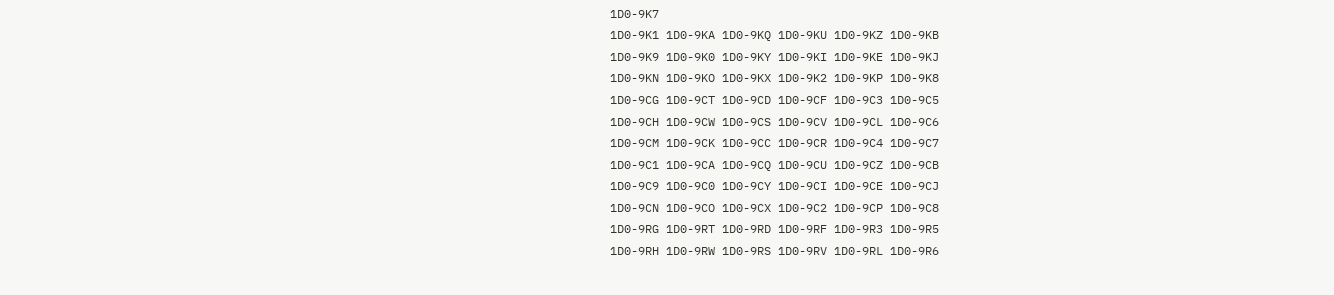1D0-9K7
1D0-9K1 1D0-9KA 1D0-9KQ 1D0-9KU 1D0-9KZ 1D0-9KB
1D0-9K9 1D0-9K0 1D0-9KY 1D0-9KI 1D0-9KE 1D0-9KJ
1D0-9KN 1D0-9KO 1D0-9KX 1D0-9K2 1D0-9KP 1D0-9K8
1D0-9CG 1D0-9CT 1D0-9CD 1D0-9CF 1D0-9C3 1D0-9C5
1D0-9CH 1D0-9CW 1D0-9CS 1D0-9CV 1D0-9CL 1D0-9C6
1D0-9CM 1D0-9CK 1D0-9CC 1D0-9CR 1D0-9C4 1D0-9C7
1D0-9C1 1D0-9CA 1D0-9CQ 1D0-9CU 1D0-9CZ 1D0-9CB
1D0-9C9 1D0-9C0 1D0-9CY 1D0-9CI 1D0-9CE 1D0-9CJ
1D0-9CN 1D0-9CO 1D0-9CX 1D0-9C2 1D0-9CP 1D0-9C8
1D0-9RG 1D0-9RT 1D0-9RD 1D0-9RF 1D0-9R3 1D0-9R5
1D0-9RH 1D0-9RW 1D0-9RS 1D0-9RV 1D0-9RL 1D0-9R6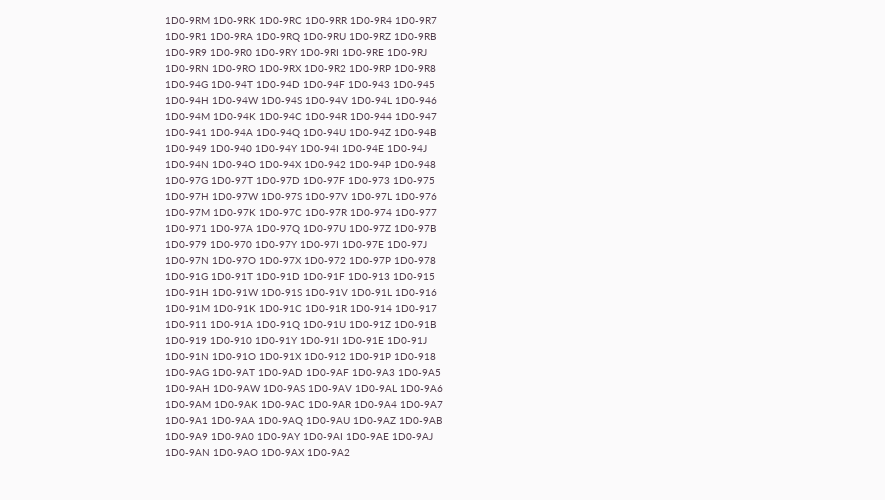1D0-9RM 1D0-9RK 1D0-9RC 1D0-9RR 1D0-9R4 1D0-9R7
1D0-9R1 1D0-9RA 1D0-9RQ 1D0-9RU 1D0-9RZ 1D0-9RB
1D0-9R9 1D0-9R0 1D0-9RY 1D0-9RI 1D0-9RE 1D0-9RJ
1D0-9RN 1D0-9RO 1D0-9RX 1D0-9R2 1D0-9RP 1D0-9R8
1D0-94G 1D0-94T 1D0-94D 1D0-94F 1D0-943 1D0-945
1D0-94H 1D0-94W 1D0-94S 1D0-94V 1D0-94L 1D0-946
1D0-94M 1D0-94K 1D0-94C 1D0-94R 1D0-944 1D0-947
1D0-941 1D0-94A 1D0-94Q 1D0-94U 1D0-94Z 1D0-94B
1D0-949 1D0-940 1D0-94Y 1D0-94I 1D0-94E 1D0-94J
1D0-94N 1D0-94O 1D0-94X 1D0-942 1D0-94P 1D0-948
1D0-97G 1D0-97T 1D0-97D 1D0-97F 1D0-973 1D0-975
1D0-97H 1D0-97W 1D0-97S 1D0-97V 1D0-97L 1D0-976
1D0-97M 1D0-97K 1D0-97C 1D0-97R 1D0-974 1D0-977
1D0-971 1D0-97A 1D0-97Q 1D0-97U 1D0-97Z 1D0-97B
1D0-979 1D0-970 1D0-97Y 1D0-97I 1D0-97E 1D0-97J
1D0-97N 1D0-97O 1D0-97X 1D0-972 1D0-97P 1D0-978
1D0-91G 1D0-91T 1D0-91D 1D0-91F 1D0-913 1D0-915
1D0-91H 1D0-91W 1D0-91S 1D0-91V 1D0-91L 1D0-916
1D0-91M 1D0-91K 1D0-91C 1D0-91R 1D0-914 1D0-917
1D0-911 1D0-91A 1D0-91Q 1D0-91U 1D0-91Z 1D0-91B
1D0-919 1D0-910 1D0-91Y 1D0-91I 1D0-91E 1D0-91J
1D0-91N 1D0-91O 1D0-91X 1D0-912 1D0-91P 1D0-918
1D0-9AG 1D0-9AT 1D0-9AD 1D0-9AF 1D0-9A3 1D0-9A5
1D0-9AH 1D0-9AW 1D0-9AS 1D0-9AV 1D0-9AL 1D0-9A6
1D0-9AM 1D0-9AK 1D0-9AC 1D0-9AR 1D0-9A4 1D0-9A7
1D0-9A1 1D0-9AA 1D0-9AQ 1D0-9AU 1D0-9AZ 1D0-9AB
1D0-9A9 1D0-9A0 1D0-9AY 1D0-9AI 1D0-9AE 1D0-9AJ
1D0-9AN 1D0-9AO 1D0-9AX 1D0-9A2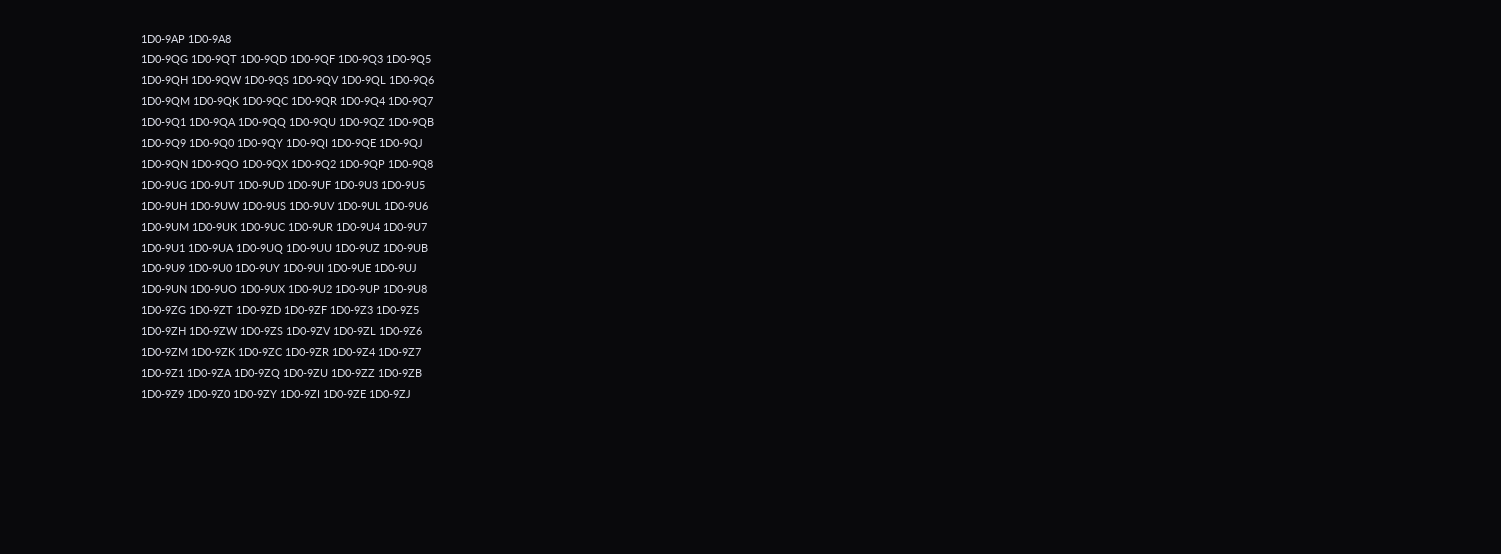1D0-9AP 1D0-9A8
1D0-9QG 1D0-9QT 1D0-9QD 1D0-9QF 1D0-9Q3 1D0-9Q5
1D0-9QH 1D0-9QW 1D0-9QS 1D0-9QV 1D0-9QL 1D0-9Q6
1D0-9QM 1D0-9QK 1D0-9QC 1D0-9QR 1D0-9Q4 1D0-9Q7
1D0-9Q1 1D0-9QA 1D0-9QQ 1D0-9QU 1D0-9QZ 1D0-9QB
1D0-9Q9 1D0-9Q0 1D0-9QY 1D0-9QI 1D0-9QE 1D0-9QJ
1D0-9QN 1D0-9QO 1D0-9QX 1D0-9Q2 1D0-9QP 1D0-9Q8
1D0-9UG 1D0-9UT 1D0-9UD 1D0-9UF 1D0-9U3 1D0-9U5
1D0-9UH 1D0-9UW 1D0-9US 1D0-9UV 1D0-9UL 1D0-9U6
1D0-9UM 1D0-9UK 1D0-9UC 1D0-9UR 1D0-9U4 1D0-9U7
1D0-9U1 1D0-9UA 1D0-9UQ 1D0-9UU 1D0-9UZ 1D0-9UB
1D0-9U9 1D0-9U0 1D0-9UY 1D0-9UI 1D0-9UE 1D0-9UJ
1D0-9UN 1D0-9UO 1D0-9UX 1D0-9U2 1D0-9UP 1D0-9U8
1D0-9ZG 1D0-9ZT 1D0-9ZD 1D0-9ZF 1D0-9Z3 1D0-9Z5
1D0-9ZH 1D0-9ZW 1D0-9ZS 1D0-9ZV 1D0-9ZL 1D0-9Z6
1D0-9ZM 1D0-9ZK 1D0-9ZC 1D0-9ZR 1D0-9Z4 1D0-9Z7
1D0-9Z1 1D0-9ZA 1D0-9ZQ 1D0-9ZU 1D0-9ZZ 1D0-9ZB
1D0-9Z9 1D0-9Z0 1D0-9ZY 1D0-9ZI 1D0-9ZE 1D0-9ZJ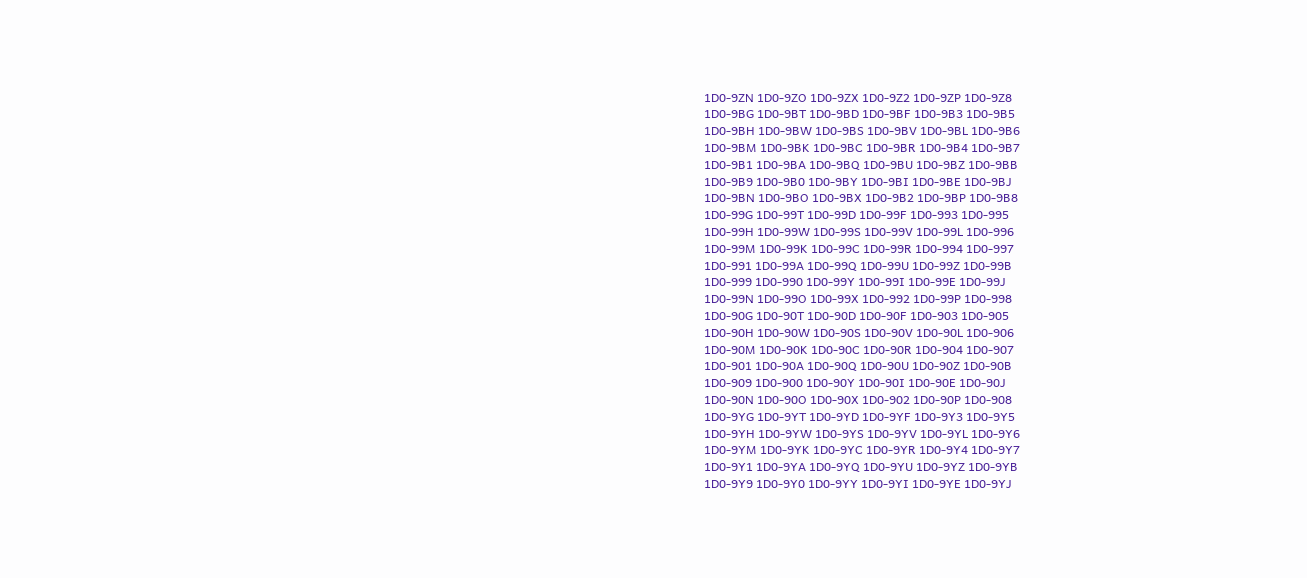1D0-9ZN 1D0-9ZO 1D0-9ZX 1D0-9Z2 1D0-9ZP 1D0-9Z8
1D0-9BG 1D0-9BT 1D0-9BD 1D0-9BF 1D0-9B3 1D0-9B5
1D0-9BH 1D0-9BW 1D0-9BS 1D0-9BV 1D0-9BL 1D0-9B6
1D0-9BM 1D0-9BK 1D0-9BC 1D0-9BR 1D0-9B4 1D0-9B7
1D0-9B1 1D0-9BA 1D0-9BQ 1D0-9BU 1D0-9BZ 1D0-9BB
1D0-9B9 1D0-9B0 1D0-9BY 1D0-9BI 1D0-9BE 1D0-9BJ
1D0-9BN 1D0-9BO 1D0-9BX 1D0-9B2 1D0-9BP 1D0-9B8
1D0-99G 1D0-99T 1D0-99D 1D0-99F 1D0-993 1D0-995
1D0-99H 1D0-99W 1D0-99S 1D0-99V 1D0-99L 1D0-996
1D0-99M 1D0-99K 1D0-99C 1D0-99R 1D0-994 1D0-997
1D0-991 1D0-99A 1D0-99Q 1D0-99U 1D0-99Z 1D0-99B
1D0-999 1D0-990 1D0-99Y 1D0-99I 1D0-99E 1D0-99J
1D0-99N 1D0-99O 1D0-99X 1D0-992 1D0-99P 1D0-998
1D0-90G 1D0-90T 1D0-90D 1D0-90F 1D0-903 1D0-905
1D0-90H 1D0-90W 1D0-90S 1D0-90V 1D0-90L 1D0-906
1D0-90M 1D0-90K 1D0-90C 1D0-90R 1D0-904 1D0-907
1D0-901 1D0-90A 1D0-90Q 1D0-90U 1D0-90Z 1D0-90B
1D0-909 1D0-900 1D0-90Y 1D0-90I 1D0-90E 1D0-90J
1D0-90N 1D0-90O 1D0-90X 1D0-902 1D0-90P 1D0-908
1D0-9YG 1D0-9YT 1D0-9YD 1D0-9YF 1D0-9Y3 1D0-9Y5
1D0-9YH 1D0-9YW 1D0-9YS 1D0-9YV 1D0-9YL 1D0-9Y6
1D0-9YM 1D0-9YK 1D0-9YC 1D0-9YR 1D0-9Y4 1D0-9Y7
1D0-9Y1 1D0-9YA 1D0-9YQ 1D0-9YU 1D0-9YZ 1D0-9YB
1D0-9Y9 1D0-9Y0 1D0-9YY 1D0-9YI 1D0-9YE 1D0-9YJ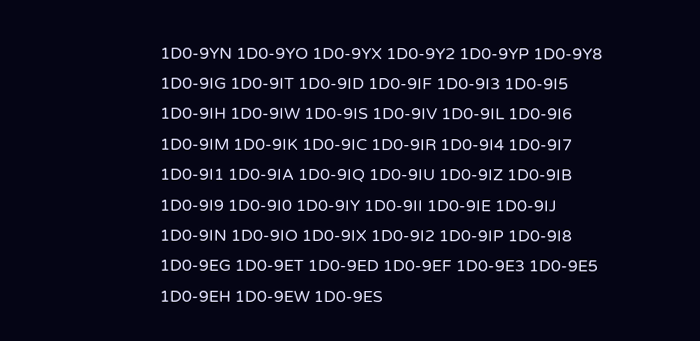1D0-9YN 1D0-9YO 1D0-9YX 1D0-9Y2 1D0-9YP 1D0-9Y8
1D0-9IG 1D0-9IT 1D0-9ID 1D0-9IF 1D0-9I3 1D0-9I5
1D0-9IH 1D0-9IW 1D0-9IS 1D0-9IV 1D0-9IL 1D0-9I6
1D0-9IM 1D0-9IK 1D0-9IC 1D0-9IR 1D0-9I4 1D0-9I7
1D0-9I1 1D0-9IA 1D0-9IQ 1D0-9IU 1D0-9IZ 1D0-9IB
1D0-9I9 1D0-9I0 1D0-9IY 1D0-9II 1D0-9IE 1D0-9IJ
1D0-9IN 1D0-9IO 1D0-9IX 1D0-9I2 1D0-9IP 1D0-9I8
1D0-9EG 1D0-9ET 1D0-9ED 1D0-9EF 1D0-9E3 1D0-9E5
1D0-9EH 1D0-9EW 1D0-9ES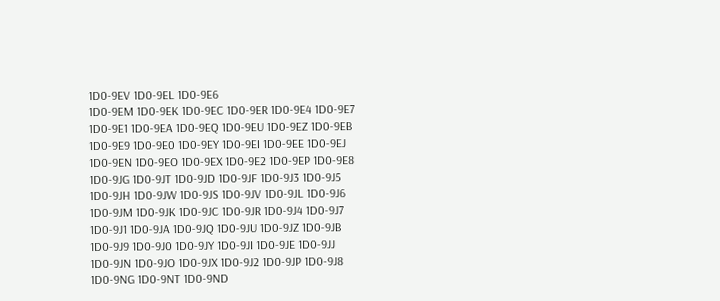1D0-9EV 1D0-9EL 1D0-9E6
1D0-9EM 1D0-9EK 1D0-9EC 1D0-9ER 1D0-9E4 1D0-9E7
1D0-9E1 1D0-9EA 1D0-9EQ 1D0-9EU 1D0-9EZ 1D0-9EB
1D0-9E9 1D0-9E0 1D0-9EY 1D0-9EI 1D0-9EE 1D0-9EJ
1D0-9EN 1D0-9EO 1D0-9EX 1D0-9E2 1D0-9EP 1D0-9E8
1D0-9JG 1D0-9JT 1D0-9JD 1D0-9JF 1D0-9J3 1D0-9J5
1D0-9JH 1D0-9JW 1D0-9JS 1D0-9JV 1D0-9JL 1D0-9J6
1D0-9JM 1D0-9JK 1D0-9JC 1D0-9JR 1D0-9J4 1D0-9J7
1D0-9J1 1D0-9JA 1D0-9JQ 1D0-9JU 1D0-9JZ 1D0-9JB
1D0-9J9 1D0-9J0 1D0-9JY 1D0-9JI 1D0-9JE 1D0-9JJ
1D0-9JN 1D0-9JO 1D0-9JX 1D0-9J2 1D0-9JP 1D0-9J8
1D0-9NG 1D0-9NT 1D0-9ND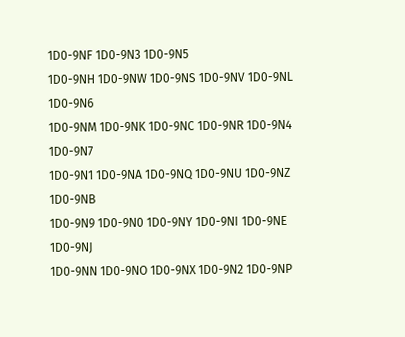1D0-9NF 1D0-9N3 1D0-9N5
1D0-9NH 1D0-9NW 1D0-9NS 1D0-9NV 1D0-9NL 1D0-9N6
1D0-9NM 1D0-9NK 1D0-9NC 1D0-9NR 1D0-9N4 1D0-9N7
1D0-9N1 1D0-9NA 1D0-9NQ 1D0-9NU 1D0-9NZ 1D0-9NB
1D0-9N9 1D0-9N0 1D0-9NY 1D0-9NI 1D0-9NE 1D0-9NJ
1D0-9NN 1D0-9NO 1D0-9NX 1D0-9N2 1D0-9NP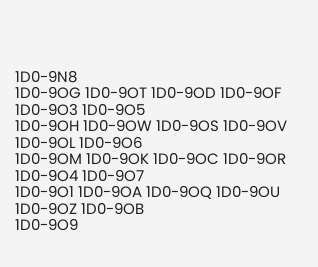1D0-9N8
1D0-9OG 1D0-9OT 1D0-9OD 1D0-9OF 1D0-9O3 1D0-9O5
1D0-9OH 1D0-9OW 1D0-9OS 1D0-9OV 1D0-9OL 1D0-9O6
1D0-9OM 1D0-9OK 1D0-9OC 1D0-9OR 1D0-9O4 1D0-9O7
1D0-9O1 1D0-9OA 1D0-9OQ 1D0-9OU 1D0-9OZ 1D0-9OB
1D0-9O9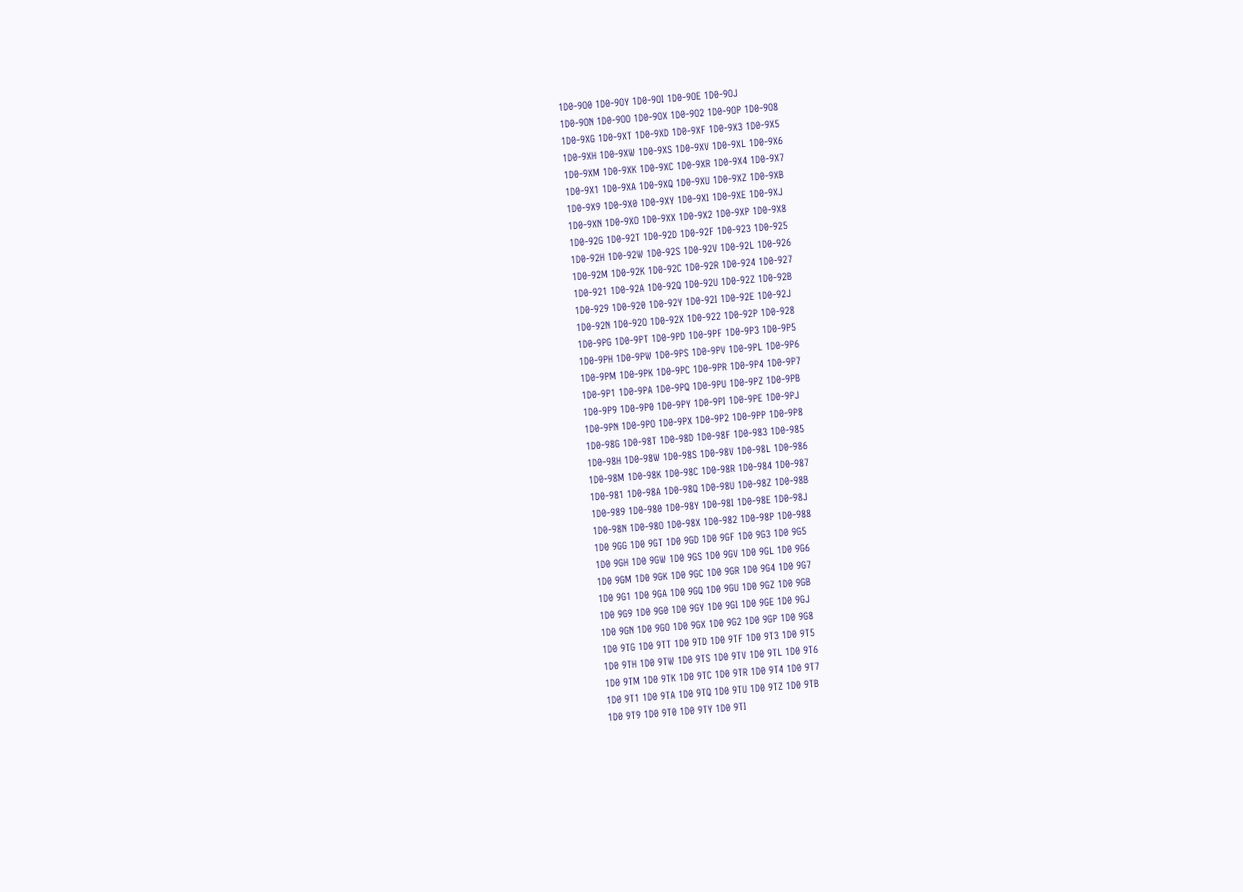1D0-9O0 1D0-9OY 1D0-9OI 1D0-9OE 1D0-9OJ
1D0-9ON 1D0-9OO 1D0-9OX 1D0-9O2 1D0-9OP 1D0-9O8
1D0-9XG 1D0-9XT 1D0-9XD 1D0-9XF 1D0-9X3 1D0-9X5
1D0-9XH 1D0-9XW 1D0-9XS 1D0-9XV 1D0-9XL 1D0-9X6
1D0-9XM 1D0-9XK 1D0-9XC 1D0-9XR 1D0-9X4 1D0-9X7
1D0-9X1 1D0-9XA 1D0-9XQ 1D0-9XU 1D0-9XZ 1D0-9XB
1D0-9X9 1D0-9X0 1D0-9XY 1D0-9XI 1D0-9XE 1D0-9XJ
1D0-9XN 1D0-9XO 1D0-9XX 1D0-9X2 1D0-9XP 1D0-9X8
1D0-92G 1D0-92T 1D0-92D 1D0-92F 1D0-923 1D0-925
1D0-92H 1D0-92W 1D0-92S 1D0-92V 1D0-92L 1D0-926
1D0-92M 1D0-92K 1D0-92C 1D0-92R 1D0-924 1D0-927
1D0-921 1D0-92A 1D0-92Q 1D0-92U 1D0-92Z 1D0-92B
1D0-929 1D0-920 1D0-92Y 1D0-92I 1D0-92E 1D0-92J
1D0-92N 1D0-92O 1D0-92X 1D0-922 1D0-92P 1D0-928
1D0-9PG 1D0-9PT 1D0-9PD 1D0-9PF 1D0-9P3 1D0-9P5
1D0-9PH 1D0-9PW 1D0-9PS 1D0-9PV 1D0-9PL 1D0-9P6
1D0-9PM 1D0-9PK 1D0-9PC 1D0-9PR 1D0-9P4 1D0-9P7
1D0-9P1 1D0-9PA 1D0-9PQ 1D0-9PU 1D0-9PZ 1D0-9PB
1D0-9P9 1D0-9P0 1D0-9PY 1D0-9PI 1D0-9PE 1D0-9PJ
1D0-9PN 1D0-9PO 1D0-9PX 1D0-9P2 1D0-9PP 1D0-9P8
1D0-98G 1D0-98T 1D0-98D 1D0-98F 1D0-983 1D0-985
1D0-98H 1D0-98W 1D0-98S 1D0-98V 1D0-98L 1D0-986
1D0-98M 1D0-98K 1D0-98C 1D0-98R 1D0-984 1D0-987
1D0-981 1D0-98A 1D0-98Q 1D0-98U 1D0-98Z 1D0-98B
1D0-989 1D0-980 1D0-98Y 1D0-98I 1D0-98E 1D0-98J
1D0-98N 1D0-98O 1D0-98X 1D0-982 1D0-98P 1D0-988
1D0 9GG 1D0 9GT 1D0 9GD 1D0 9GF 1D0 9G3 1D0 9G5
1D0 9GH 1D0 9GW 1D0 9GS 1D0 9GV 1D0 9GL 1D0 9G6
1D0 9GM 1D0 9GK 1D0 9GC 1D0 9GR 1D0 9G4 1D0 9G7
1D0 9G1 1D0 9GA 1D0 9GQ 1D0 9GU 1D0 9GZ 1D0 9GB
1D0 9G9 1D0 9G0 1D0 9GY 1D0 9GI 1D0 9GE 1D0 9GJ
1D0 9GN 1D0 9GO 1D0 9GX 1D0 9G2 1D0 9GP 1D0 9G8
1D0 9TG 1D0 9TT 1D0 9TD 1D0 9TF 1D0 9T3 1D0 9T5
1D0 9TH 1D0 9TW 1D0 9TS 1D0 9TV 1D0 9TL 1D0 9T6
1D0 9TM 1D0 9TK 1D0 9TC 1D0 9TR 1D0 9T4 1D0 9T7
1D0 9T1 1D0 9TA 1D0 9TQ 1D0 9TU 1D0 9TZ 1D0 9TB
1D0 9T9 1D0 9T0 1D0 9TY 1D0 9TI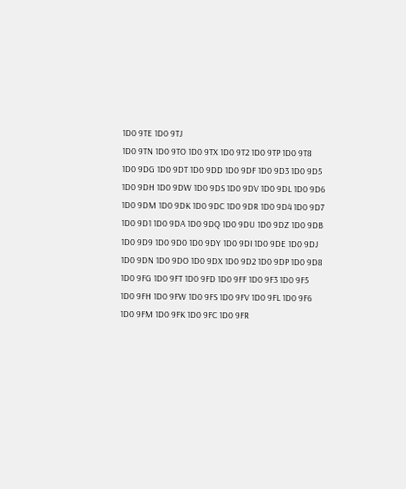1D0 9TE 1D0 9TJ
1D0 9TN 1D0 9TO 1D0 9TX 1D0 9T2 1D0 9TP 1D0 9T8
1D0 9DG 1D0 9DT 1D0 9DD 1D0 9DF 1D0 9D3 1D0 9D5
1D0 9DH 1D0 9DW 1D0 9DS 1D0 9DV 1D0 9DL 1D0 9D6
1D0 9DM 1D0 9DK 1D0 9DC 1D0 9DR 1D0 9D4 1D0 9D7
1D0 9D1 1D0 9DA 1D0 9DQ 1D0 9DU 1D0 9DZ 1D0 9DB
1D0 9D9 1D0 9D0 1D0 9DY 1D0 9DI 1D0 9DE 1D0 9DJ
1D0 9DN 1D0 9DO 1D0 9DX 1D0 9D2 1D0 9DP 1D0 9D8
1D0 9FG 1D0 9FT 1D0 9FD 1D0 9FF 1D0 9F3 1D0 9F5
1D0 9FH 1D0 9FW 1D0 9FS 1D0 9FV 1D0 9FL 1D0 9F6
1D0 9FM 1D0 9FK 1D0 9FC 1D0 9FR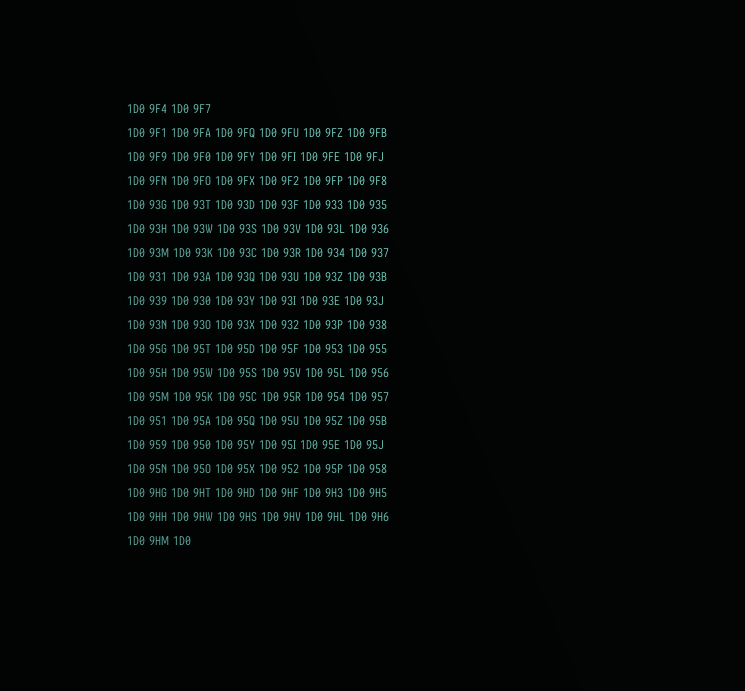1D0 9F4 1D0 9F7
1D0 9F1 1D0 9FA 1D0 9FQ 1D0 9FU 1D0 9FZ 1D0 9FB
1D0 9F9 1D0 9F0 1D0 9FY 1D0 9FI 1D0 9FE 1D0 9FJ
1D0 9FN 1D0 9FO 1D0 9FX 1D0 9F2 1D0 9FP 1D0 9F8
1D0 93G 1D0 93T 1D0 93D 1D0 93F 1D0 933 1D0 935
1D0 93H 1D0 93W 1D0 93S 1D0 93V 1D0 93L 1D0 936
1D0 93M 1D0 93K 1D0 93C 1D0 93R 1D0 934 1D0 937
1D0 931 1D0 93A 1D0 93Q 1D0 93U 1D0 93Z 1D0 93B
1D0 939 1D0 930 1D0 93Y 1D0 93I 1D0 93E 1D0 93J
1D0 93N 1D0 93O 1D0 93X 1D0 932 1D0 93P 1D0 938
1D0 95G 1D0 95T 1D0 95D 1D0 95F 1D0 953 1D0 955
1D0 95H 1D0 95W 1D0 95S 1D0 95V 1D0 95L 1D0 956
1D0 95M 1D0 95K 1D0 95C 1D0 95R 1D0 954 1D0 957
1D0 951 1D0 95A 1D0 95Q 1D0 95U 1D0 95Z 1D0 95B
1D0 959 1D0 950 1D0 95Y 1D0 95I 1D0 95E 1D0 95J
1D0 95N 1D0 95O 1D0 95X 1D0 952 1D0 95P 1D0 958
1D0 9HG 1D0 9HT 1D0 9HD 1D0 9HF 1D0 9H3 1D0 9H5
1D0 9HH 1D0 9HW 1D0 9HS 1D0 9HV 1D0 9HL 1D0 9H6
1D0 9HM 1D0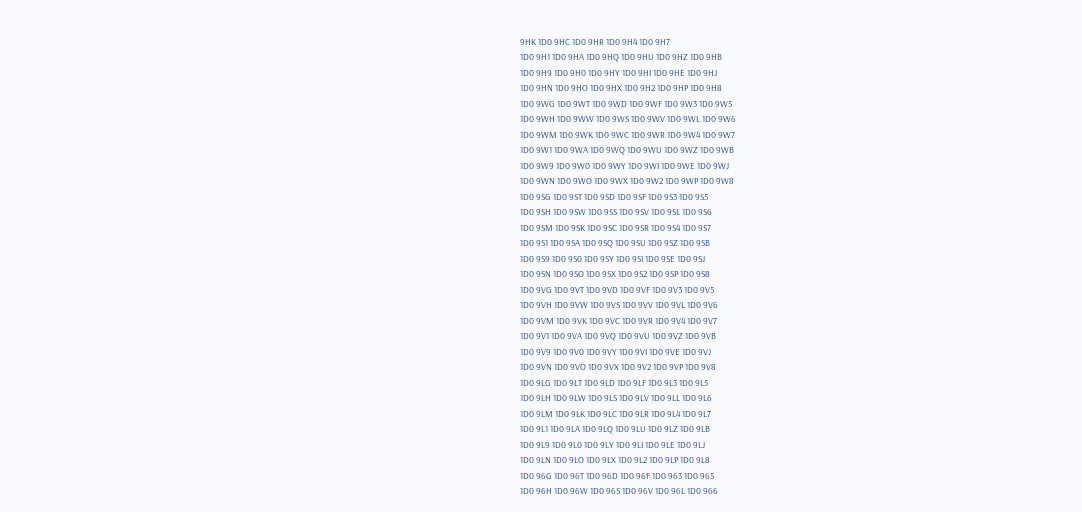9HK 1D0 9HC 1D0 9HR 1D0 9H4 1D0 9H7
1D0 9H1 1D0 9HA 1D0 9HQ 1D0 9HU 1D0 9HZ 1D0 9HB
1D0 9H9 1D0 9H0 1D0 9HY 1D0 9HI 1D0 9HE 1D0 9HJ
1D0 9HN 1D0 9HO 1D0 9HX 1D0 9H2 1D0 9HP 1D0 9H8
1D0 9WG 1D0 9WT 1D0 9WD 1D0 9WF 1D0 9W3 1D0 9W5
1D0 9WH 1D0 9WW 1D0 9WS 1D0 9WV 1D0 9WL 1D0 9W6
1D0 9WM 1D0 9WK 1D0 9WC 1D0 9WR 1D0 9W4 1D0 9W7
1D0 9W1 1D0 9WA 1D0 9WQ 1D0 9WU 1D0 9WZ 1D0 9WB
1D0 9W9 1D0 9W0 1D0 9WY 1D0 9WI 1D0 9WE 1D0 9WJ
1D0 9WN 1D0 9WO 1D0 9WX 1D0 9W2 1D0 9WP 1D0 9W8
1D0 9SG 1D0 9ST 1D0 9SD 1D0 9SF 1D0 9S3 1D0 9S5
1D0 9SH 1D0 9SW 1D0 9SS 1D0 9SV 1D0 9SL 1D0 9S6
1D0 9SM 1D0 9SK 1D0 9SC 1D0 9SR 1D0 9S4 1D0 9S7
1D0 9S1 1D0 9SA 1D0 9SQ 1D0 9SU 1D0 9SZ 1D0 9SB
1D0 9S9 1D0 9S0 1D0 9SY 1D0 9SI 1D0 9SE 1D0 9SJ
1D0 9SN 1D0 9SO 1D0 9SX 1D0 9S2 1D0 9SP 1D0 9S8
1D0 9VG 1D0 9VT 1D0 9VD 1D0 9VF 1D0 9V3 1D0 9V5
1D0 9VH 1D0 9VW 1D0 9VS 1D0 9VV 1D0 9VL 1D0 9V6
1D0 9VM 1D0 9VK 1D0 9VC 1D0 9VR 1D0 9V4 1D0 9V7
1D0 9V1 1D0 9VA 1D0 9VQ 1D0 9VU 1D0 9VZ 1D0 9VB
1D0 9V9 1D0 9V0 1D0 9VY 1D0 9VI 1D0 9VE 1D0 9VJ
1D0 9VN 1D0 9VO 1D0 9VX 1D0 9V2 1D0 9VP 1D0 9V8
1D0 9LG 1D0 9LT 1D0 9LD 1D0 9LF 1D0 9L3 1D0 9L5
1D0 9LH 1D0 9LW 1D0 9LS 1D0 9LV 1D0 9LL 1D0 9L6
1D0 9LM 1D0 9LK 1D0 9LC 1D0 9LR 1D0 9L4 1D0 9L7
1D0 9L1 1D0 9LA 1D0 9LQ 1D0 9LU 1D0 9LZ 1D0 9LB
1D0 9L9 1D0 9L0 1D0 9LY 1D0 9LI 1D0 9LE 1D0 9LJ
1D0 9LN 1D0 9LO 1D0 9LX 1D0 9L2 1D0 9LP 1D0 9L8
1D0 96G 1D0 96T 1D0 96D 1D0 96F 1D0 963 1D0 965
1D0 96H 1D0 96W 1D0 96S 1D0 96V 1D0 96L 1D0 966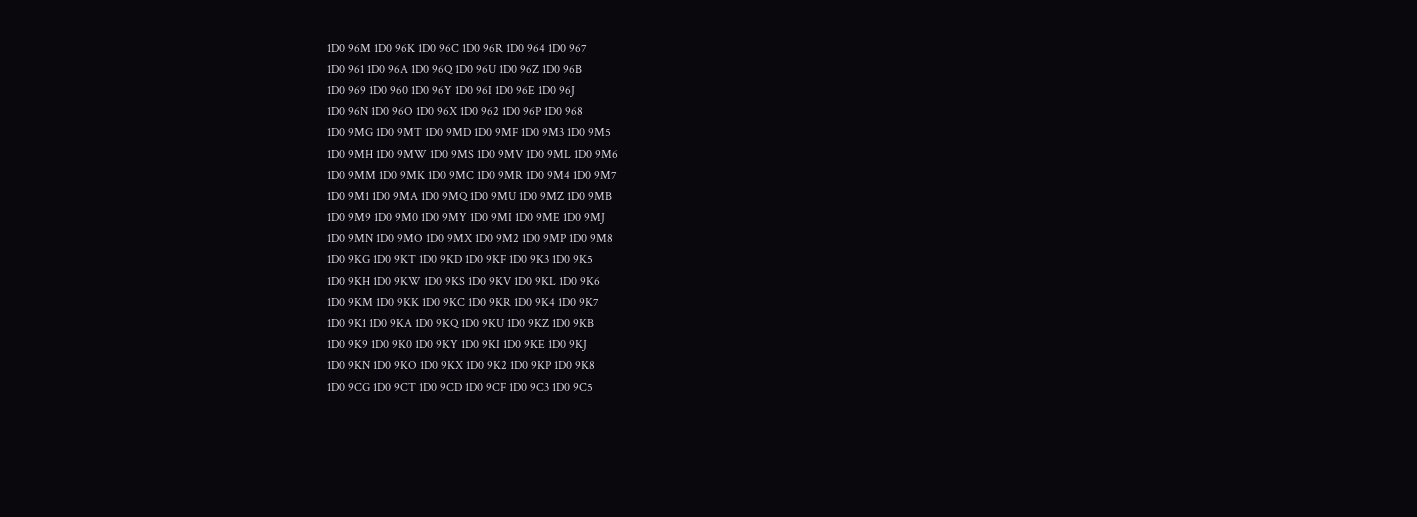1D0 96M 1D0 96K 1D0 96C 1D0 96R 1D0 964 1D0 967
1D0 961 1D0 96A 1D0 96Q 1D0 96U 1D0 96Z 1D0 96B
1D0 969 1D0 960 1D0 96Y 1D0 96I 1D0 96E 1D0 96J
1D0 96N 1D0 96O 1D0 96X 1D0 962 1D0 96P 1D0 968
1D0 9MG 1D0 9MT 1D0 9MD 1D0 9MF 1D0 9M3 1D0 9M5
1D0 9MH 1D0 9MW 1D0 9MS 1D0 9MV 1D0 9ML 1D0 9M6
1D0 9MM 1D0 9MK 1D0 9MC 1D0 9MR 1D0 9M4 1D0 9M7
1D0 9M1 1D0 9MA 1D0 9MQ 1D0 9MU 1D0 9MZ 1D0 9MB
1D0 9M9 1D0 9M0 1D0 9MY 1D0 9MI 1D0 9ME 1D0 9MJ
1D0 9MN 1D0 9MO 1D0 9MX 1D0 9M2 1D0 9MP 1D0 9M8
1D0 9KG 1D0 9KT 1D0 9KD 1D0 9KF 1D0 9K3 1D0 9K5
1D0 9KH 1D0 9KW 1D0 9KS 1D0 9KV 1D0 9KL 1D0 9K6
1D0 9KM 1D0 9KK 1D0 9KC 1D0 9KR 1D0 9K4 1D0 9K7
1D0 9K1 1D0 9KA 1D0 9KQ 1D0 9KU 1D0 9KZ 1D0 9KB
1D0 9K9 1D0 9K0 1D0 9KY 1D0 9KI 1D0 9KE 1D0 9KJ
1D0 9KN 1D0 9KO 1D0 9KX 1D0 9K2 1D0 9KP 1D0 9K8
1D0 9CG 1D0 9CT 1D0 9CD 1D0 9CF 1D0 9C3 1D0 9C5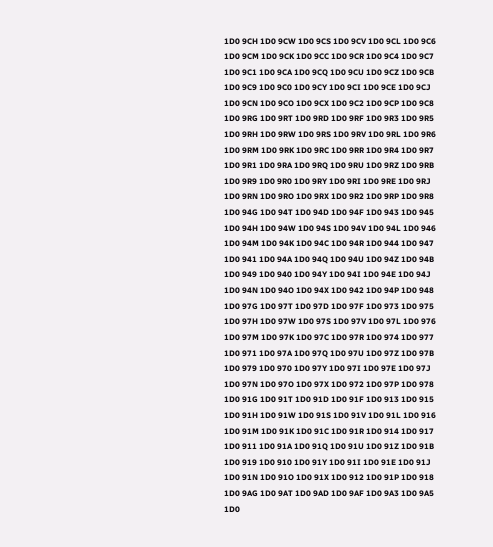1D0 9CH 1D0 9CW 1D0 9CS 1D0 9CV 1D0 9CL 1D0 9C6
1D0 9CM 1D0 9CK 1D0 9CC 1D0 9CR 1D0 9C4 1D0 9C7
1D0 9C1 1D0 9CA 1D0 9CQ 1D0 9CU 1D0 9CZ 1D0 9CB
1D0 9C9 1D0 9C0 1D0 9CY 1D0 9CI 1D0 9CE 1D0 9CJ
1D0 9CN 1D0 9CO 1D0 9CX 1D0 9C2 1D0 9CP 1D0 9C8
1D0 9RG 1D0 9RT 1D0 9RD 1D0 9RF 1D0 9R3 1D0 9R5
1D0 9RH 1D0 9RW 1D0 9RS 1D0 9RV 1D0 9RL 1D0 9R6
1D0 9RM 1D0 9RK 1D0 9RC 1D0 9RR 1D0 9R4 1D0 9R7
1D0 9R1 1D0 9RA 1D0 9RQ 1D0 9RU 1D0 9RZ 1D0 9RB
1D0 9R9 1D0 9R0 1D0 9RY 1D0 9RI 1D0 9RE 1D0 9RJ
1D0 9RN 1D0 9RO 1D0 9RX 1D0 9R2 1D0 9RP 1D0 9R8
1D0 94G 1D0 94T 1D0 94D 1D0 94F 1D0 943 1D0 945
1D0 94H 1D0 94W 1D0 94S 1D0 94V 1D0 94L 1D0 946
1D0 94M 1D0 94K 1D0 94C 1D0 94R 1D0 944 1D0 947
1D0 941 1D0 94A 1D0 94Q 1D0 94U 1D0 94Z 1D0 94B
1D0 949 1D0 940 1D0 94Y 1D0 94I 1D0 94E 1D0 94J
1D0 94N 1D0 94O 1D0 94X 1D0 942 1D0 94P 1D0 948
1D0 97G 1D0 97T 1D0 97D 1D0 97F 1D0 973 1D0 975
1D0 97H 1D0 97W 1D0 97S 1D0 97V 1D0 97L 1D0 976
1D0 97M 1D0 97K 1D0 97C 1D0 97R 1D0 974 1D0 977
1D0 971 1D0 97A 1D0 97Q 1D0 97U 1D0 97Z 1D0 97B
1D0 979 1D0 970 1D0 97Y 1D0 97I 1D0 97E 1D0 97J
1D0 97N 1D0 97O 1D0 97X 1D0 972 1D0 97P 1D0 978
1D0 91G 1D0 91T 1D0 91D 1D0 91F 1D0 913 1D0 915
1D0 91H 1D0 91W 1D0 91S 1D0 91V 1D0 91L 1D0 916
1D0 91M 1D0 91K 1D0 91C 1D0 91R 1D0 914 1D0 917
1D0 911 1D0 91A 1D0 91Q 1D0 91U 1D0 91Z 1D0 91B
1D0 919 1D0 910 1D0 91Y 1D0 91I 1D0 91E 1D0 91J
1D0 91N 1D0 91O 1D0 91X 1D0 912 1D0 91P 1D0 918
1D0 9AG 1D0 9AT 1D0 9AD 1D0 9AF 1D0 9A3 1D0 9A5
1D0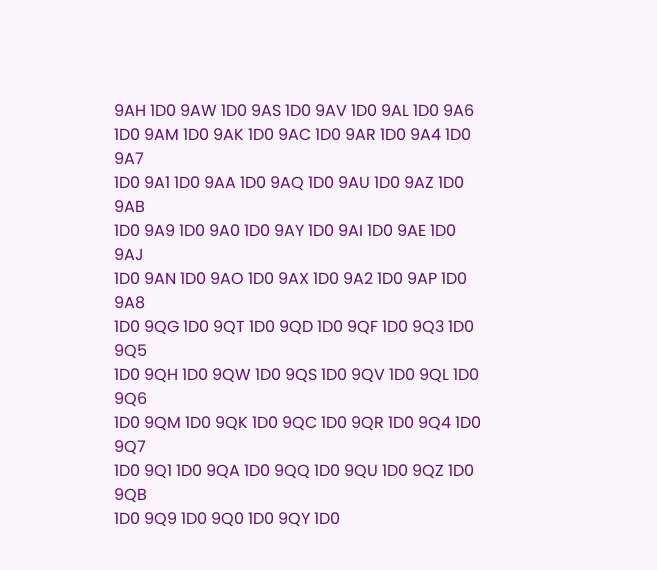9AH 1D0 9AW 1D0 9AS 1D0 9AV 1D0 9AL 1D0 9A6
1D0 9AM 1D0 9AK 1D0 9AC 1D0 9AR 1D0 9A4 1D0 9A7
1D0 9A1 1D0 9AA 1D0 9AQ 1D0 9AU 1D0 9AZ 1D0 9AB
1D0 9A9 1D0 9A0 1D0 9AY 1D0 9AI 1D0 9AE 1D0 9AJ
1D0 9AN 1D0 9AO 1D0 9AX 1D0 9A2 1D0 9AP 1D0 9A8
1D0 9QG 1D0 9QT 1D0 9QD 1D0 9QF 1D0 9Q3 1D0 9Q5
1D0 9QH 1D0 9QW 1D0 9QS 1D0 9QV 1D0 9QL 1D0 9Q6
1D0 9QM 1D0 9QK 1D0 9QC 1D0 9QR 1D0 9Q4 1D0 9Q7
1D0 9Q1 1D0 9QA 1D0 9QQ 1D0 9QU 1D0 9QZ 1D0 9QB
1D0 9Q9 1D0 9Q0 1D0 9QY 1D0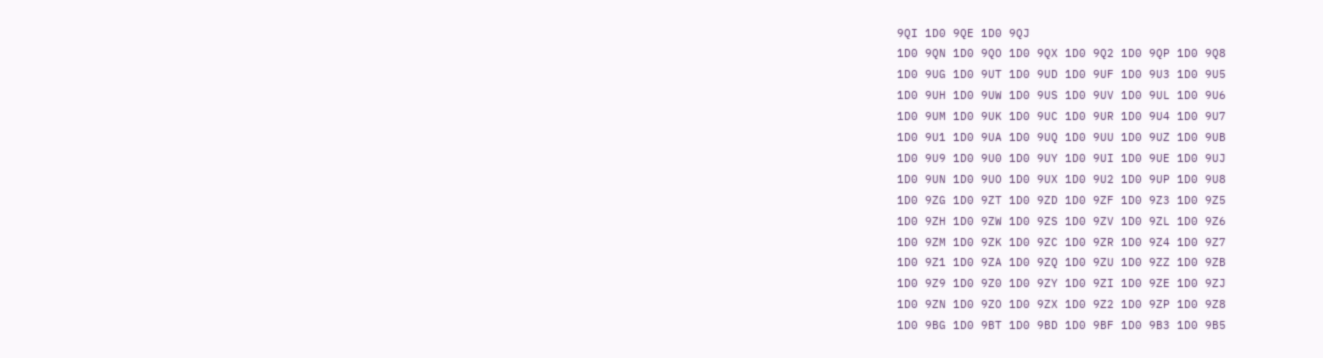9QI 1D0 9QE 1D0 9QJ
1D0 9QN 1D0 9QO 1D0 9QX 1D0 9Q2 1D0 9QP 1D0 9Q8
1D0 9UG 1D0 9UT 1D0 9UD 1D0 9UF 1D0 9U3 1D0 9U5
1D0 9UH 1D0 9UW 1D0 9US 1D0 9UV 1D0 9UL 1D0 9U6
1D0 9UM 1D0 9UK 1D0 9UC 1D0 9UR 1D0 9U4 1D0 9U7
1D0 9U1 1D0 9UA 1D0 9UQ 1D0 9UU 1D0 9UZ 1D0 9UB
1D0 9U9 1D0 9U0 1D0 9UY 1D0 9UI 1D0 9UE 1D0 9UJ
1D0 9UN 1D0 9UO 1D0 9UX 1D0 9U2 1D0 9UP 1D0 9U8
1D0 9ZG 1D0 9ZT 1D0 9ZD 1D0 9ZF 1D0 9Z3 1D0 9Z5
1D0 9ZH 1D0 9ZW 1D0 9ZS 1D0 9ZV 1D0 9ZL 1D0 9Z6
1D0 9ZM 1D0 9ZK 1D0 9ZC 1D0 9ZR 1D0 9Z4 1D0 9Z7
1D0 9Z1 1D0 9ZA 1D0 9ZQ 1D0 9ZU 1D0 9ZZ 1D0 9ZB
1D0 9Z9 1D0 9Z0 1D0 9ZY 1D0 9ZI 1D0 9ZE 1D0 9ZJ
1D0 9ZN 1D0 9ZO 1D0 9ZX 1D0 9Z2 1D0 9ZP 1D0 9Z8
1D0 9BG 1D0 9BT 1D0 9BD 1D0 9BF 1D0 9B3 1D0 9B5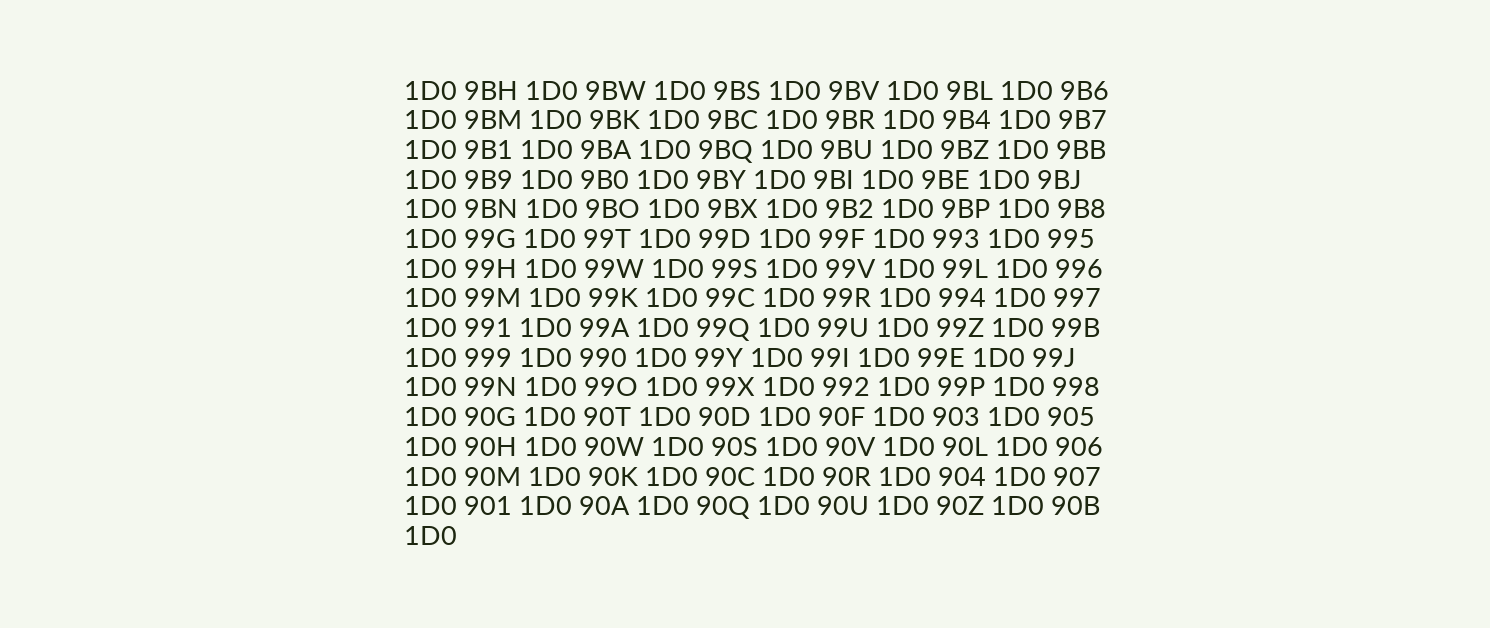1D0 9BH 1D0 9BW 1D0 9BS 1D0 9BV 1D0 9BL 1D0 9B6
1D0 9BM 1D0 9BK 1D0 9BC 1D0 9BR 1D0 9B4 1D0 9B7
1D0 9B1 1D0 9BA 1D0 9BQ 1D0 9BU 1D0 9BZ 1D0 9BB
1D0 9B9 1D0 9B0 1D0 9BY 1D0 9BI 1D0 9BE 1D0 9BJ
1D0 9BN 1D0 9BO 1D0 9BX 1D0 9B2 1D0 9BP 1D0 9B8
1D0 99G 1D0 99T 1D0 99D 1D0 99F 1D0 993 1D0 995
1D0 99H 1D0 99W 1D0 99S 1D0 99V 1D0 99L 1D0 996
1D0 99M 1D0 99K 1D0 99C 1D0 99R 1D0 994 1D0 997
1D0 991 1D0 99A 1D0 99Q 1D0 99U 1D0 99Z 1D0 99B
1D0 999 1D0 990 1D0 99Y 1D0 99I 1D0 99E 1D0 99J
1D0 99N 1D0 99O 1D0 99X 1D0 992 1D0 99P 1D0 998
1D0 90G 1D0 90T 1D0 90D 1D0 90F 1D0 903 1D0 905
1D0 90H 1D0 90W 1D0 90S 1D0 90V 1D0 90L 1D0 906
1D0 90M 1D0 90K 1D0 90C 1D0 90R 1D0 904 1D0 907
1D0 901 1D0 90A 1D0 90Q 1D0 90U 1D0 90Z 1D0 90B
1D0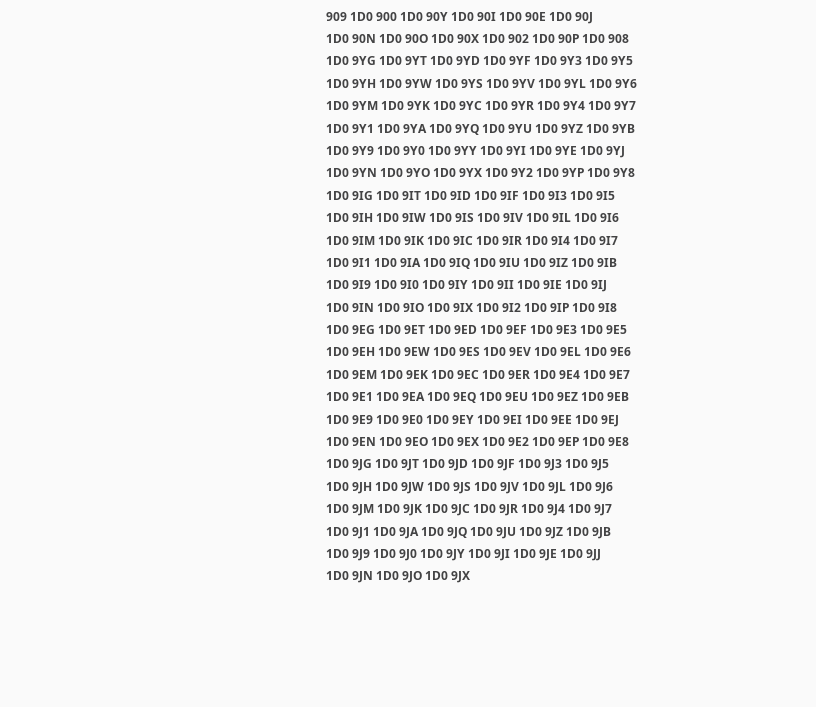909 1D0 900 1D0 90Y 1D0 90I 1D0 90E 1D0 90J
1D0 90N 1D0 90O 1D0 90X 1D0 902 1D0 90P 1D0 908
1D0 9YG 1D0 9YT 1D0 9YD 1D0 9YF 1D0 9Y3 1D0 9Y5
1D0 9YH 1D0 9YW 1D0 9YS 1D0 9YV 1D0 9YL 1D0 9Y6
1D0 9YM 1D0 9YK 1D0 9YC 1D0 9YR 1D0 9Y4 1D0 9Y7
1D0 9Y1 1D0 9YA 1D0 9YQ 1D0 9YU 1D0 9YZ 1D0 9YB
1D0 9Y9 1D0 9Y0 1D0 9YY 1D0 9YI 1D0 9YE 1D0 9YJ
1D0 9YN 1D0 9YO 1D0 9YX 1D0 9Y2 1D0 9YP 1D0 9Y8
1D0 9IG 1D0 9IT 1D0 9ID 1D0 9IF 1D0 9I3 1D0 9I5
1D0 9IH 1D0 9IW 1D0 9IS 1D0 9IV 1D0 9IL 1D0 9I6
1D0 9IM 1D0 9IK 1D0 9IC 1D0 9IR 1D0 9I4 1D0 9I7
1D0 9I1 1D0 9IA 1D0 9IQ 1D0 9IU 1D0 9IZ 1D0 9IB
1D0 9I9 1D0 9I0 1D0 9IY 1D0 9II 1D0 9IE 1D0 9IJ
1D0 9IN 1D0 9IO 1D0 9IX 1D0 9I2 1D0 9IP 1D0 9I8
1D0 9EG 1D0 9ET 1D0 9ED 1D0 9EF 1D0 9E3 1D0 9E5
1D0 9EH 1D0 9EW 1D0 9ES 1D0 9EV 1D0 9EL 1D0 9E6
1D0 9EM 1D0 9EK 1D0 9EC 1D0 9ER 1D0 9E4 1D0 9E7
1D0 9E1 1D0 9EA 1D0 9EQ 1D0 9EU 1D0 9EZ 1D0 9EB
1D0 9E9 1D0 9E0 1D0 9EY 1D0 9EI 1D0 9EE 1D0 9EJ
1D0 9EN 1D0 9EO 1D0 9EX 1D0 9E2 1D0 9EP 1D0 9E8
1D0 9JG 1D0 9JT 1D0 9JD 1D0 9JF 1D0 9J3 1D0 9J5
1D0 9JH 1D0 9JW 1D0 9JS 1D0 9JV 1D0 9JL 1D0 9J6
1D0 9JM 1D0 9JK 1D0 9JC 1D0 9JR 1D0 9J4 1D0 9J7
1D0 9J1 1D0 9JA 1D0 9JQ 1D0 9JU 1D0 9JZ 1D0 9JB
1D0 9J9 1D0 9J0 1D0 9JY 1D0 9JI 1D0 9JE 1D0 9JJ
1D0 9JN 1D0 9JO 1D0 9JX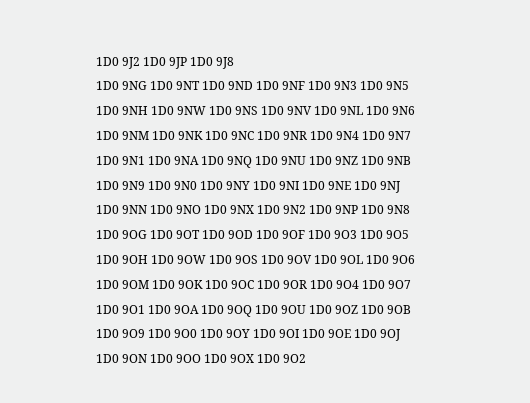1D0 9J2 1D0 9JP 1D0 9J8
1D0 9NG 1D0 9NT 1D0 9ND 1D0 9NF 1D0 9N3 1D0 9N5
1D0 9NH 1D0 9NW 1D0 9NS 1D0 9NV 1D0 9NL 1D0 9N6
1D0 9NM 1D0 9NK 1D0 9NC 1D0 9NR 1D0 9N4 1D0 9N7
1D0 9N1 1D0 9NA 1D0 9NQ 1D0 9NU 1D0 9NZ 1D0 9NB
1D0 9N9 1D0 9N0 1D0 9NY 1D0 9NI 1D0 9NE 1D0 9NJ
1D0 9NN 1D0 9NO 1D0 9NX 1D0 9N2 1D0 9NP 1D0 9N8
1D0 9OG 1D0 9OT 1D0 9OD 1D0 9OF 1D0 9O3 1D0 9O5
1D0 9OH 1D0 9OW 1D0 9OS 1D0 9OV 1D0 9OL 1D0 9O6
1D0 9OM 1D0 9OK 1D0 9OC 1D0 9OR 1D0 9O4 1D0 9O7
1D0 9O1 1D0 9OA 1D0 9OQ 1D0 9OU 1D0 9OZ 1D0 9OB
1D0 9O9 1D0 9O0 1D0 9OY 1D0 9OI 1D0 9OE 1D0 9OJ
1D0 9ON 1D0 9OO 1D0 9OX 1D0 9O2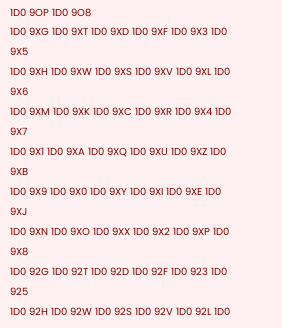1D0 9OP 1D0 9O8
1D0 9XG 1D0 9XT 1D0 9XD 1D0 9XF 1D0 9X3 1D0 9X5
1D0 9XH 1D0 9XW 1D0 9XS 1D0 9XV 1D0 9XL 1D0 9X6
1D0 9XM 1D0 9XK 1D0 9XC 1D0 9XR 1D0 9X4 1D0 9X7
1D0 9X1 1D0 9XA 1D0 9XQ 1D0 9XU 1D0 9XZ 1D0 9XB
1D0 9X9 1D0 9X0 1D0 9XY 1D0 9XI 1D0 9XE 1D0 9XJ
1D0 9XN 1D0 9XO 1D0 9XX 1D0 9X2 1D0 9XP 1D0 9X8
1D0 92G 1D0 92T 1D0 92D 1D0 92F 1D0 923 1D0 925
1D0 92H 1D0 92W 1D0 92S 1D0 92V 1D0 92L 1D0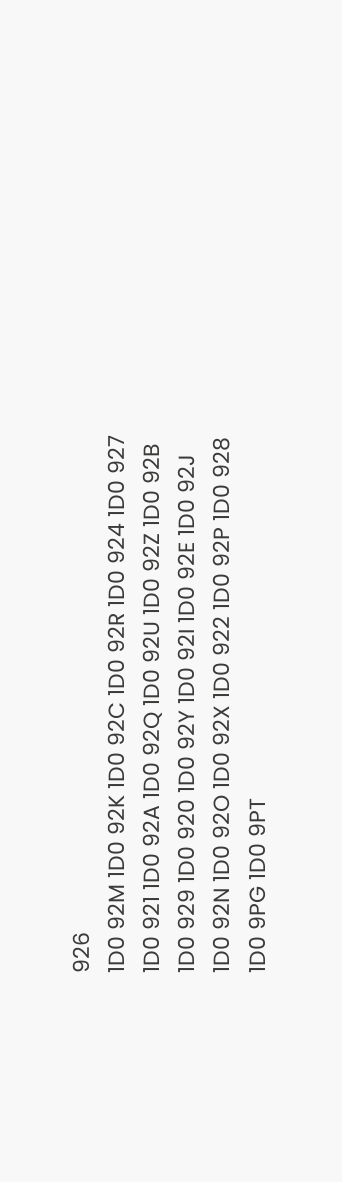926
1D0 92M 1D0 92K 1D0 92C 1D0 92R 1D0 924 1D0 927
1D0 921 1D0 92A 1D0 92Q 1D0 92U 1D0 92Z 1D0 92B
1D0 929 1D0 920 1D0 92Y 1D0 92I 1D0 92E 1D0 92J
1D0 92N 1D0 92O 1D0 92X 1D0 922 1D0 92P 1D0 928
1D0 9PG 1D0 9PT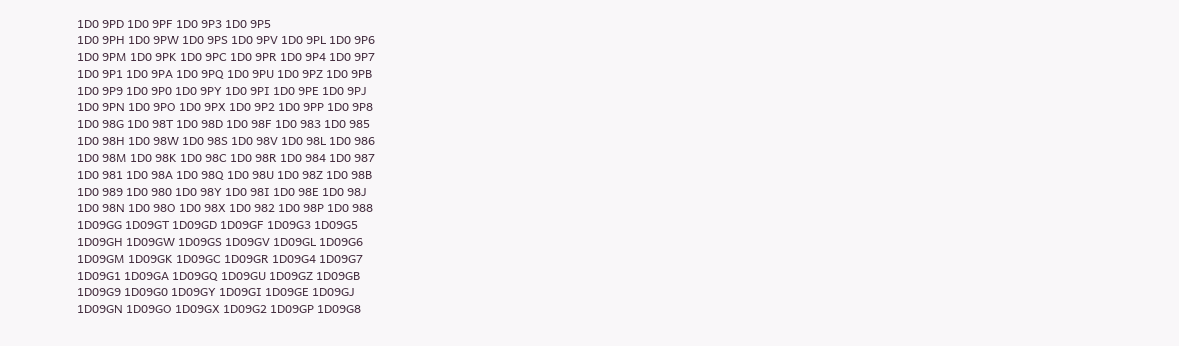1D0 9PD 1D0 9PF 1D0 9P3 1D0 9P5
1D0 9PH 1D0 9PW 1D0 9PS 1D0 9PV 1D0 9PL 1D0 9P6
1D0 9PM 1D0 9PK 1D0 9PC 1D0 9PR 1D0 9P4 1D0 9P7
1D0 9P1 1D0 9PA 1D0 9PQ 1D0 9PU 1D0 9PZ 1D0 9PB
1D0 9P9 1D0 9P0 1D0 9PY 1D0 9PI 1D0 9PE 1D0 9PJ
1D0 9PN 1D0 9PO 1D0 9PX 1D0 9P2 1D0 9PP 1D0 9P8
1D0 98G 1D0 98T 1D0 98D 1D0 98F 1D0 983 1D0 985
1D0 98H 1D0 98W 1D0 98S 1D0 98V 1D0 98L 1D0 986
1D0 98M 1D0 98K 1D0 98C 1D0 98R 1D0 984 1D0 987
1D0 981 1D0 98A 1D0 98Q 1D0 98U 1D0 98Z 1D0 98B
1D0 989 1D0 980 1D0 98Y 1D0 98I 1D0 98E 1D0 98J
1D0 98N 1D0 98O 1D0 98X 1D0 982 1D0 98P 1D0 988
1D09GG 1D09GT 1D09GD 1D09GF 1D09G3 1D09G5
1D09GH 1D09GW 1D09GS 1D09GV 1D09GL 1D09G6
1D09GM 1D09GK 1D09GC 1D09GR 1D09G4 1D09G7
1D09G1 1D09GA 1D09GQ 1D09GU 1D09GZ 1D09GB
1D09G9 1D09G0 1D09GY 1D09GI 1D09GE 1D09GJ
1D09GN 1D09GO 1D09GX 1D09G2 1D09GP 1D09G8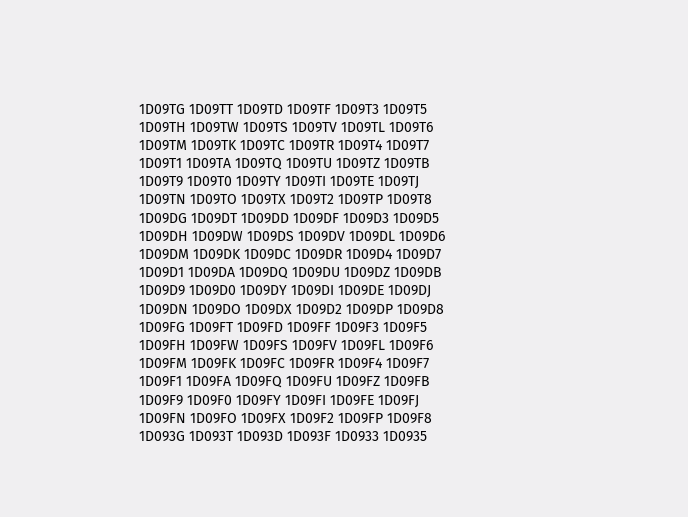1D09TG 1D09TT 1D09TD 1D09TF 1D09T3 1D09T5
1D09TH 1D09TW 1D09TS 1D09TV 1D09TL 1D09T6
1D09TM 1D09TK 1D09TC 1D09TR 1D09T4 1D09T7
1D09T1 1D09TA 1D09TQ 1D09TU 1D09TZ 1D09TB
1D09T9 1D09T0 1D09TY 1D09TI 1D09TE 1D09TJ
1D09TN 1D09TO 1D09TX 1D09T2 1D09TP 1D09T8
1D09DG 1D09DT 1D09DD 1D09DF 1D09D3 1D09D5
1D09DH 1D09DW 1D09DS 1D09DV 1D09DL 1D09D6
1D09DM 1D09DK 1D09DC 1D09DR 1D09D4 1D09D7
1D09D1 1D09DA 1D09DQ 1D09DU 1D09DZ 1D09DB
1D09D9 1D09D0 1D09DY 1D09DI 1D09DE 1D09DJ
1D09DN 1D09DO 1D09DX 1D09D2 1D09DP 1D09D8
1D09FG 1D09FT 1D09FD 1D09FF 1D09F3 1D09F5
1D09FH 1D09FW 1D09FS 1D09FV 1D09FL 1D09F6
1D09FM 1D09FK 1D09FC 1D09FR 1D09F4 1D09F7
1D09F1 1D09FA 1D09FQ 1D09FU 1D09FZ 1D09FB
1D09F9 1D09F0 1D09FY 1D09FI 1D09FE 1D09FJ
1D09FN 1D09FO 1D09FX 1D09F2 1D09FP 1D09F8
1D093G 1D093T 1D093D 1D093F 1D0933 1D0935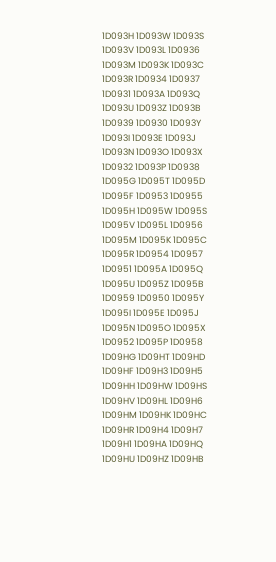1D093H 1D093W 1D093S 1D093V 1D093L 1D0936
1D093M 1D093K 1D093C 1D093R 1D0934 1D0937
1D0931 1D093A 1D093Q 1D093U 1D093Z 1D093B
1D0939 1D0930 1D093Y 1D093I 1D093E 1D093J
1D093N 1D093O 1D093X 1D0932 1D093P 1D0938
1D095G 1D095T 1D095D 1D095F 1D0953 1D0955
1D095H 1D095W 1D095S 1D095V 1D095L 1D0956
1D095M 1D095K 1D095C 1D095R 1D0954 1D0957
1D0951 1D095A 1D095Q 1D095U 1D095Z 1D095B
1D0959 1D0950 1D095Y 1D095I 1D095E 1D095J
1D095N 1D095O 1D095X 1D0952 1D095P 1D0958
1D09HG 1D09HT 1D09HD 1D09HF 1D09H3 1D09H5
1D09HH 1D09HW 1D09HS 1D09HV 1D09HL 1D09H6
1D09HM 1D09HK 1D09HC 1D09HR 1D09H4 1D09H7
1D09H1 1D09HA 1D09HQ 1D09HU 1D09HZ 1D09HB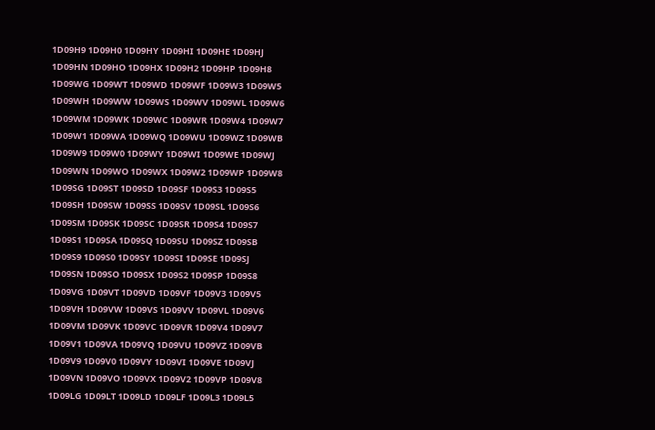1D09H9 1D09H0 1D09HY 1D09HI 1D09HE 1D09HJ
1D09HN 1D09HO 1D09HX 1D09H2 1D09HP 1D09H8
1D09WG 1D09WT 1D09WD 1D09WF 1D09W3 1D09W5
1D09WH 1D09WW 1D09WS 1D09WV 1D09WL 1D09W6
1D09WM 1D09WK 1D09WC 1D09WR 1D09W4 1D09W7
1D09W1 1D09WA 1D09WQ 1D09WU 1D09WZ 1D09WB
1D09W9 1D09W0 1D09WY 1D09WI 1D09WE 1D09WJ
1D09WN 1D09WO 1D09WX 1D09W2 1D09WP 1D09W8
1D09SG 1D09ST 1D09SD 1D09SF 1D09S3 1D09S5
1D09SH 1D09SW 1D09SS 1D09SV 1D09SL 1D09S6
1D09SM 1D09SK 1D09SC 1D09SR 1D09S4 1D09S7
1D09S1 1D09SA 1D09SQ 1D09SU 1D09SZ 1D09SB
1D09S9 1D09S0 1D09SY 1D09SI 1D09SE 1D09SJ
1D09SN 1D09SO 1D09SX 1D09S2 1D09SP 1D09S8
1D09VG 1D09VT 1D09VD 1D09VF 1D09V3 1D09V5
1D09VH 1D09VW 1D09VS 1D09VV 1D09VL 1D09V6
1D09VM 1D09VK 1D09VC 1D09VR 1D09V4 1D09V7
1D09V1 1D09VA 1D09VQ 1D09VU 1D09VZ 1D09VB
1D09V9 1D09V0 1D09VY 1D09VI 1D09VE 1D09VJ
1D09VN 1D09VO 1D09VX 1D09V2 1D09VP 1D09V8
1D09LG 1D09LT 1D09LD 1D09LF 1D09L3 1D09L5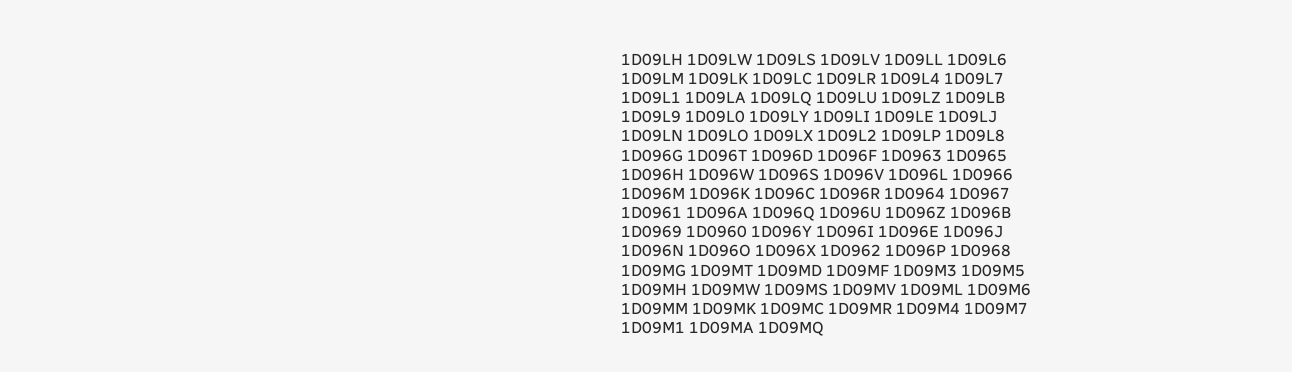1D09LH 1D09LW 1D09LS 1D09LV 1D09LL 1D09L6
1D09LM 1D09LK 1D09LC 1D09LR 1D09L4 1D09L7
1D09L1 1D09LA 1D09LQ 1D09LU 1D09LZ 1D09LB
1D09L9 1D09L0 1D09LY 1D09LI 1D09LE 1D09LJ
1D09LN 1D09LO 1D09LX 1D09L2 1D09LP 1D09L8
1D096G 1D096T 1D096D 1D096F 1D0963 1D0965
1D096H 1D096W 1D096S 1D096V 1D096L 1D0966
1D096M 1D096K 1D096C 1D096R 1D0964 1D0967
1D0961 1D096A 1D096Q 1D096U 1D096Z 1D096B
1D0969 1D0960 1D096Y 1D096I 1D096E 1D096J
1D096N 1D096O 1D096X 1D0962 1D096P 1D0968
1D09MG 1D09MT 1D09MD 1D09MF 1D09M3 1D09M5
1D09MH 1D09MW 1D09MS 1D09MV 1D09ML 1D09M6
1D09MM 1D09MK 1D09MC 1D09MR 1D09M4 1D09M7
1D09M1 1D09MA 1D09MQ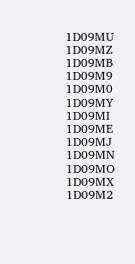1D09MU 1D09MZ 1D09MB
1D09M9 1D09M0 1D09MY 1D09MI 1D09ME 1D09MJ
1D09MN 1D09MO 1D09MX 1D09M2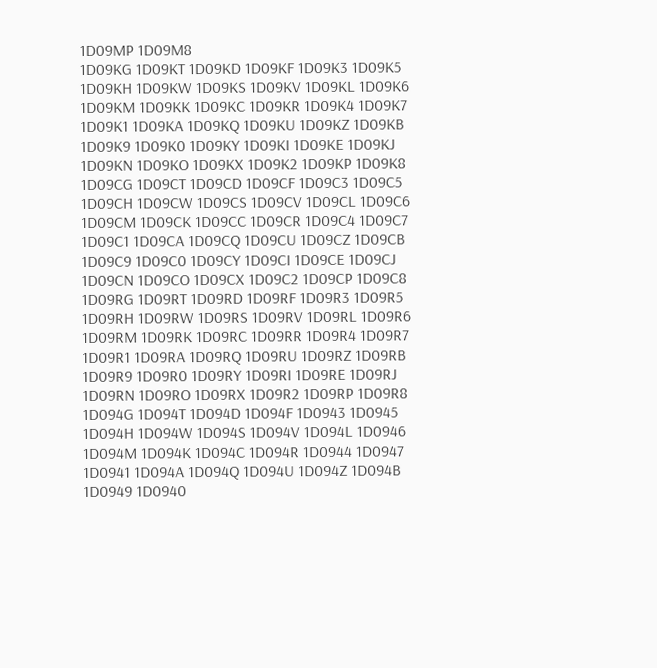1D09MP 1D09M8
1D09KG 1D09KT 1D09KD 1D09KF 1D09K3 1D09K5
1D09KH 1D09KW 1D09KS 1D09KV 1D09KL 1D09K6
1D09KM 1D09KK 1D09KC 1D09KR 1D09K4 1D09K7
1D09K1 1D09KA 1D09KQ 1D09KU 1D09KZ 1D09KB
1D09K9 1D09K0 1D09KY 1D09KI 1D09KE 1D09KJ
1D09KN 1D09KO 1D09KX 1D09K2 1D09KP 1D09K8
1D09CG 1D09CT 1D09CD 1D09CF 1D09C3 1D09C5
1D09CH 1D09CW 1D09CS 1D09CV 1D09CL 1D09C6
1D09CM 1D09CK 1D09CC 1D09CR 1D09C4 1D09C7
1D09C1 1D09CA 1D09CQ 1D09CU 1D09CZ 1D09CB
1D09C9 1D09C0 1D09CY 1D09CI 1D09CE 1D09CJ
1D09CN 1D09CO 1D09CX 1D09C2 1D09CP 1D09C8
1D09RG 1D09RT 1D09RD 1D09RF 1D09R3 1D09R5
1D09RH 1D09RW 1D09RS 1D09RV 1D09RL 1D09R6
1D09RM 1D09RK 1D09RC 1D09RR 1D09R4 1D09R7
1D09R1 1D09RA 1D09RQ 1D09RU 1D09RZ 1D09RB
1D09R9 1D09R0 1D09RY 1D09RI 1D09RE 1D09RJ
1D09RN 1D09RO 1D09RX 1D09R2 1D09RP 1D09R8
1D094G 1D094T 1D094D 1D094F 1D0943 1D0945
1D094H 1D094W 1D094S 1D094V 1D094L 1D0946
1D094M 1D094K 1D094C 1D094R 1D0944 1D0947
1D0941 1D094A 1D094Q 1D094U 1D094Z 1D094B
1D0949 1D0940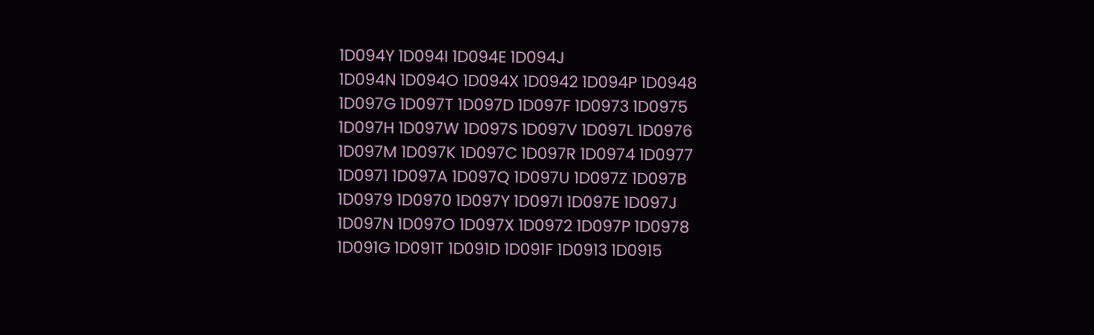1D094Y 1D094I 1D094E 1D094J
1D094N 1D094O 1D094X 1D0942 1D094P 1D0948
1D097G 1D097T 1D097D 1D097F 1D0973 1D0975
1D097H 1D097W 1D097S 1D097V 1D097L 1D0976
1D097M 1D097K 1D097C 1D097R 1D0974 1D0977
1D0971 1D097A 1D097Q 1D097U 1D097Z 1D097B
1D0979 1D0970 1D097Y 1D097I 1D097E 1D097J
1D097N 1D097O 1D097X 1D0972 1D097P 1D0978
1D091G 1D091T 1D091D 1D091F 1D0913 1D0915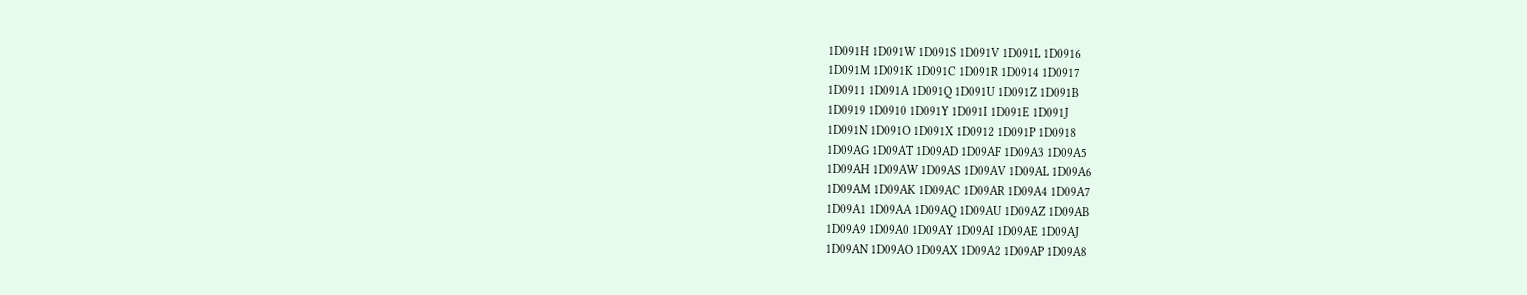1D091H 1D091W 1D091S 1D091V 1D091L 1D0916
1D091M 1D091K 1D091C 1D091R 1D0914 1D0917
1D0911 1D091A 1D091Q 1D091U 1D091Z 1D091B
1D0919 1D0910 1D091Y 1D091I 1D091E 1D091J
1D091N 1D091O 1D091X 1D0912 1D091P 1D0918
1D09AG 1D09AT 1D09AD 1D09AF 1D09A3 1D09A5
1D09AH 1D09AW 1D09AS 1D09AV 1D09AL 1D09A6
1D09AM 1D09AK 1D09AC 1D09AR 1D09A4 1D09A7
1D09A1 1D09AA 1D09AQ 1D09AU 1D09AZ 1D09AB
1D09A9 1D09A0 1D09AY 1D09AI 1D09AE 1D09AJ
1D09AN 1D09AO 1D09AX 1D09A2 1D09AP 1D09A8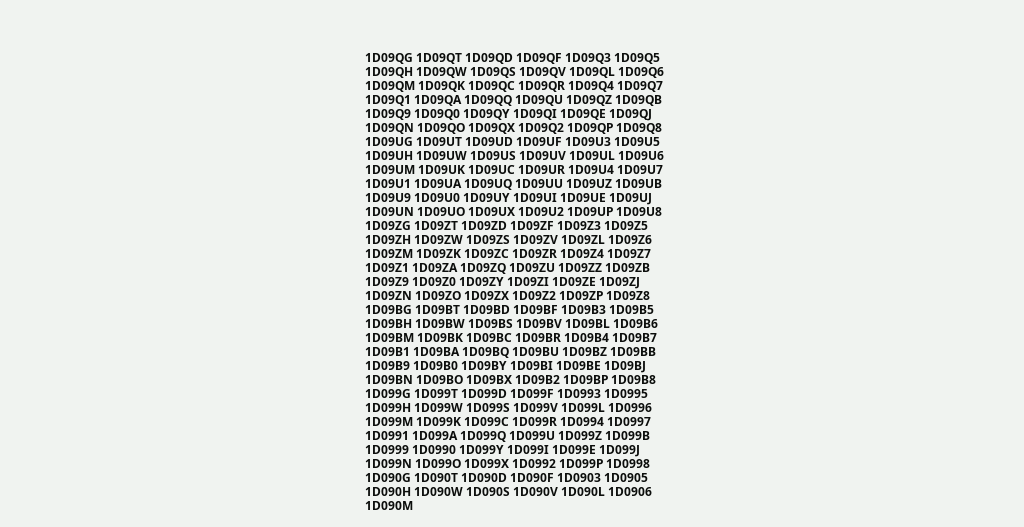1D09QG 1D09QT 1D09QD 1D09QF 1D09Q3 1D09Q5
1D09QH 1D09QW 1D09QS 1D09QV 1D09QL 1D09Q6
1D09QM 1D09QK 1D09QC 1D09QR 1D09Q4 1D09Q7
1D09Q1 1D09QA 1D09QQ 1D09QU 1D09QZ 1D09QB
1D09Q9 1D09Q0 1D09QY 1D09QI 1D09QE 1D09QJ
1D09QN 1D09QO 1D09QX 1D09Q2 1D09QP 1D09Q8
1D09UG 1D09UT 1D09UD 1D09UF 1D09U3 1D09U5
1D09UH 1D09UW 1D09US 1D09UV 1D09UL 1D09U6
1D09UM 1D09UK 1D09UC 1D09UR 1D09U4 1D09U7
1D09U1 1D09UA 1D09UQ 1D09UU 1D09UZ 1D09UB
1D09U9 1D09U0 1D09UY 1D09UI 1D09UE 1D09UJ
1D09UN 1D09UO 1D09UX 1D09U2 1D09UP 1D09U8
1D09ZG 1D09ZT 1D09ZD 1D09ZF 1D09Z3 1D09Z5
1D09ZH 1D09ZW 1D09ZS 1D09ZV 1D09ZL 1D09Z6
1D09ZM 1D09ZK 1D09ZC 1D09ZR 1D09Z4 1D09Z7
1D09Z1 1D09ZA 1D09ZQ 1D09ZU 1D09ZZ 1D09ZB
1D09Z9 1D09Z0 1D09ZY 1D09ZI 1D09ZE 1D09ZJ
1D09ZN 1D09ZO 1D09ZX 1D09Z2 1D09ZP 1D09Z8
1D09BG 1D09BT 1D09BD 1D09BF 1D09B3 1D09B5
1D09BH 1D09BW 1D09BS 1D09BV 1D09BL 1D09B6
1D09BM 1D09BK 1D09BC 1D09BR 1D09B4 1D09B7
1D09B1 1D09BA 1D09BQ 1D09BU 1D09BZ 1D09BB
1D09B9 1D09B0 1D09BY 1D09BI 1D09BE 1D09BJ
1D09BN 1D09BO 1D09BX 1D09B2 1D09BP 1D09B8
1D099G 1D099T 1D099D 1D099F 1D0993 1D0995
1D099H 1D099W 1D099S 1D099V 1D099L 1D0996
1D099M 1D099K 1D099C 1D099R 1D0994 1D0997
1D0991 1D099A 1D099Q 1D099U 1D099Z 1D099B
1D0999 1D0990 1D099Y 1D099I 1D099E 1D099J
1D099N 1D099O 1D099X 1D0992 1D099P 1D0998
1D090G 1D090T 1D090D 1D090F 1D0903 1D0905
1D090H 1D090W 1D090S 1D090V 1D090L 1D0906
1D090M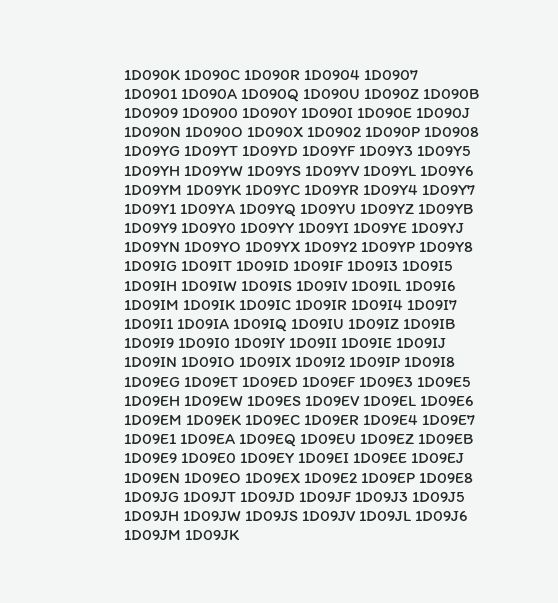1D090K 1D090C 1D090R 1D0904 1D0907
1D0901 1D090A 1D090Q 1D090U 1D090Z 1D090B
1D0909 1D0900 1D090Y 1D090I 1D090E 1D090J
1D090N 1D090O 1D090X 1D0902 1D090P 1D0908
1D09YG 1D09YT 1D09YD 1D09YF 1D09Y3 1D09Y5
1D09YH 1D09YW 1D09YS 1D09YV 1D09YL 1D09Y6
1D09YM 1D09YK 1D09YC 1D09YR 1D09Y4 1D09Y7
1D09Y1 1D09YA 1D09YQ 1D09YU 1D09YZ 1D09YB
1D09Y9 1D09Y0 1D09YY 1D09YI 1D09YE 1D09YJ
1D09YN 1D09YO 1D09YX 1D09Y2 1D09YP 1D09Y8
1D09IG 1D09IT 1D09ID 1D09IF 1D09I3 1D09I5
1D09IH 1D09IW 1D09IS 1D09IV 1D09IL 1D09I6
1D09IM 1D09IK 1D09IC 1D09IR 1D09I4 1D09I7
1D09I1 1D09IA 1D09IQ 1D09IU 1D09IZ 1D09IB
1D09I9 1D09I0 1D09IY 1D09II 1D09IE 1D09IJ
1D09IN 1D09IO 1D09IX 1D09I2 1D09IP 1D09I8
1D09EG 1D09ET 1D09ED 1D09EF 1D09E3 1D09E5
1D09EH 1D09EW 1D09ES 1D09EV 1D09EL 1D09E6
1D09EM 1D09EK 1D09EC 1D09ER 1D09E4 1D09E7
1D09E1 1D09EA 1D09EQ 1D09EU 1D09EZ 1D09EB
1D09E9 1D09E0 1D09EY 1D09EI 1D09EE 1D09EJ
1D09EN 1D09EO 1D09EX 1D09E2 1D09EP 1D09E8
1D09JG 1D09JT 1D09JD 1D09JF 1D09J3 1D09J5
1D09JH 1D09JW 1D09JS 1D09JV 1D09JL 1D09J6
1D09JM 1D09JK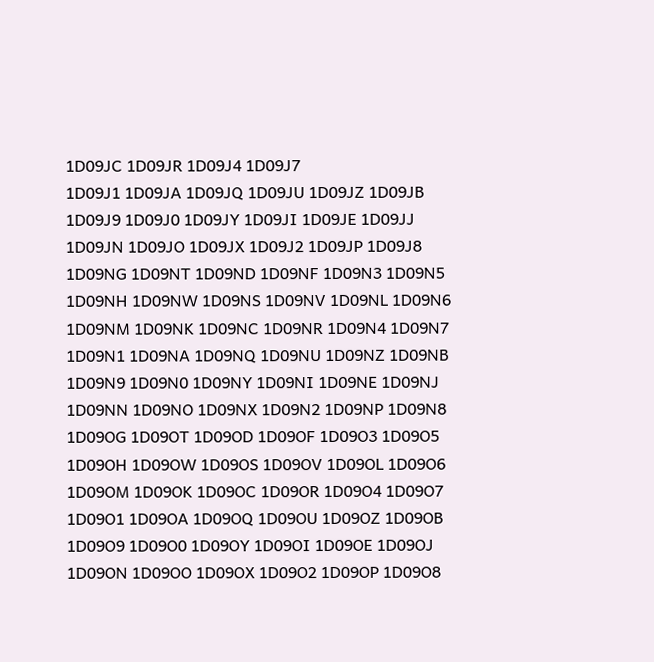1D09JC 1D09JR 1D09J4 1D09J7
1D09J1 1D09JA 1D09JQ 1D09JU 1D09JZ 1D09JB
1D09J9 1D09J0 1D09JY 1D09JI 1D09JE 1D09JJ
1D09JN 1D09JO 1D09JX 1D09J2 1D09JP 1D09J8
1D09NG 1D09NT 1D09ND 1D09NF 1D09N3 1D09N5
1D09NH 1D09NW 1D09NS 1D09NV 1D09NL 1D09N6
1D09NM 1D09NK 1D09NC 1D09NR 1D09N4 1D09N7
1D09N1 1D09NA 1D09NQ 1D09NU 1D09NZ 1D09NB
1D09N9 1D09N0 1D09NY 1D09NI 1D09NE 1D09NJ
1D09NN 1D09NO 1D09NX 1D09N2 1D09NP 1D09N8
1D09OG 1D09OT 1D09OD 1D09OF 1D09O3 1D09O5
1D09OH 1D09OW 1D09OS 1D09OV 1D09OL 1D09O6
1D09OM 1D09OK 1D09OC 1D09OR 1D09O4 1D09O7
1D09O1 1D09OA 1D09OQ 1D09OU 1D09OZ 1D09OB
1D09O9 1D09O0 1D09OY 1D09OI 1D09OE 1D09OJ
1D09ON 1D09OO 1D09OX 1D09O2 1D09OP 1D09O8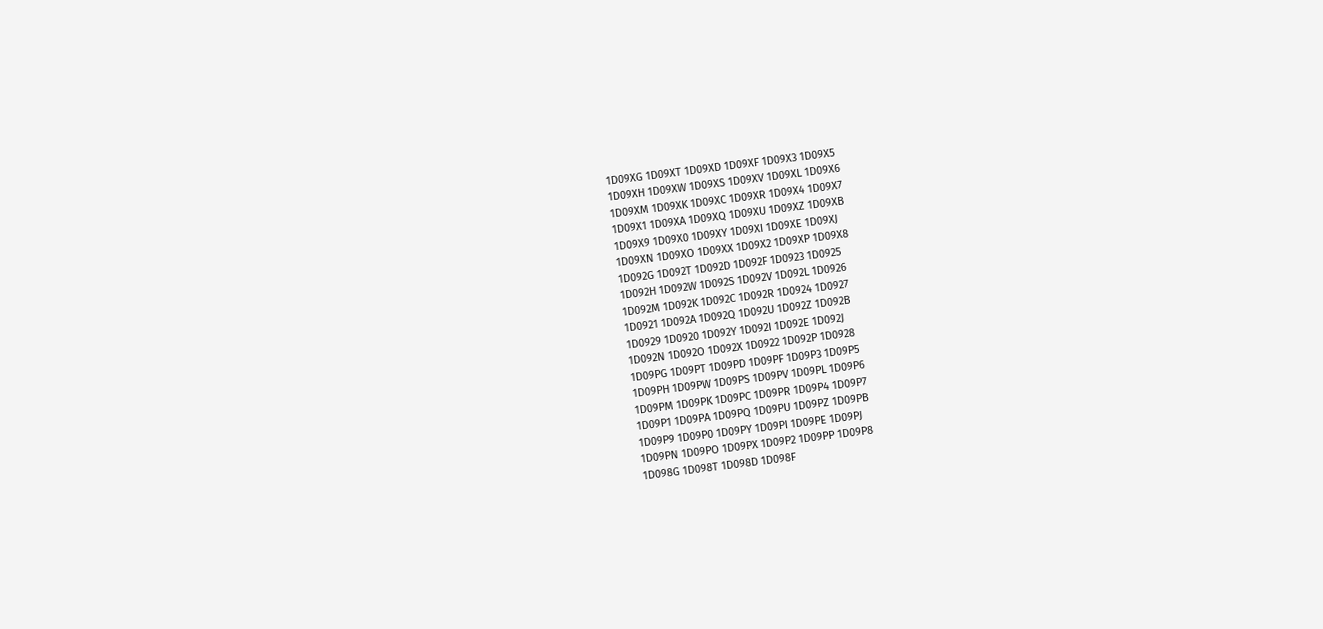1D09XG 1D09XT 1D09XD 1D09XF 1D09X3 1D09X5
1D09XH 1D09XW 1D09XS 1D09XV 1D09XL 1D09X6
1D09XM 1D09XK 1D09XC 1D09XR 1D09X4 1D09X7
1D09X1 1D09XA 1D09XQ 1D09XU 1D09XZ 1D09XB
1D09X9 1D09X0 1D09XY 1D09XI 1D09XE 1D09XJ
1D09XN 1D09XO 1D09XX 1D09X2 1D09XP 1D09X8
1D092G 1D092T 1D092D 1D092F 1D0923 1D0925
1D092H 1D092W 1D092S 1D092V 1D092L 1D0926
1D092M 1D092K 1D092C 1D092R 1D0924 1D0927
1D0921 1D092A 1D092Q 1D092U 1D092Z 1D092B
1D0929 1D0920 1D092Y 1D092I 1D092E 1D092J
1D092N 1D092O 1D092X 1D0922 1D092P 1D0928
1D09PG 1D09PT 1D09PD 1D09PF 1D09P3 1D09P5
1D09PH 1D09PW 1D09PS 1D09PV 1D09PL 1D09P6
1D09PM 1D09PK 1D09PC 1D09PR 1D09P4 1D09P7
1D09P1 1D09PA 1D09PQ 1D09PU 1D09PZ 1D09PB
1D09P9 1D09P0 1D09PY 1D09PI 1D09PE 1D09PJ
1D09PN 1D09PO 1D09PX 1D09P2 1D09PP 1D09P8
1D098G 1D098T 1D098D 1D098F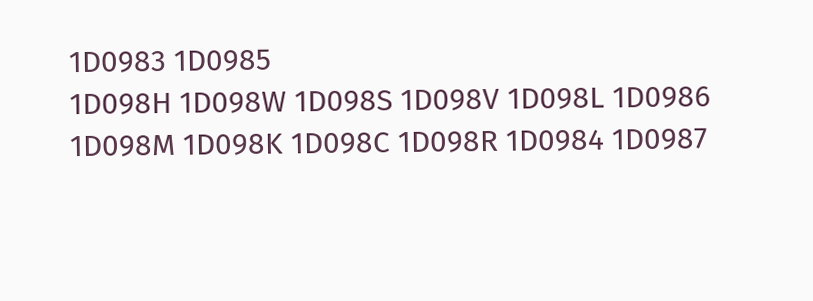1D0983 1D0985
1D098H 1D098W 1D098S 1D098V 1D098L 1D0986
1D098M 1D098K 1D098C 1D098R 1D0984 1D0987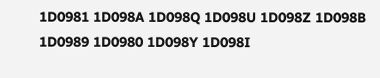1D0981 1D098A 1D098Q 1D098U 1D098Z 1D098B
1D0989 1D0980 1D098Y 1D098I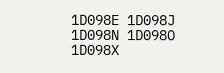1D098E 1D098J
1D098N 1D098O 1D098X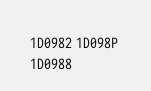1D0982 1D098P 1D0988